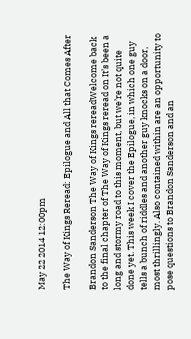May 22 2014 12:00pm

The Way of Kings Reread: Epilogue and All that Comes After

Brandon Sanderson The Way of Kings rereadWelcome back to the final chapter of The Way of Kings reread on It’s been a long and stormy road to this moment, but we’re not quite done yet. This week I cover the Epilogue, in which one guy tells a bunch of riddles and another guy knocks on a door, most thrillingly. Also contained within are an opportunity to pose questions to Brandon Sanderson and an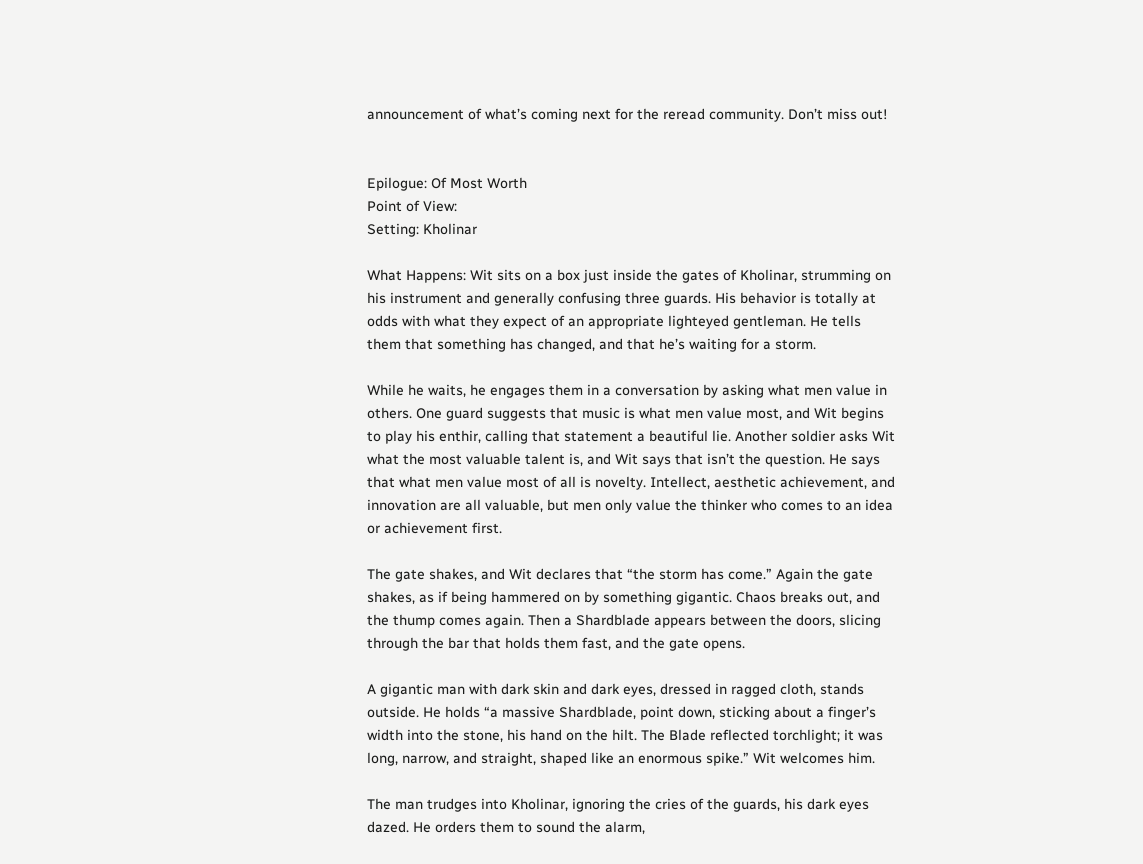announcement of what’s coming next for the reread community. Don’t miss out!


Epilogue: Of Most Worth
Point of View:
Setting: Kholinar

What Happens: Wit sits on a box just inside the gates of Kholinar, strumming on his instrument and generally confusing three guards. His behavior is totally at odds with what they expect of an appropriate lighteyed gentleman. He tells them that something has changed, and that he’s waiting for a storm.

While he waits, he engages them in a conversation by asking what men value in others. One guard suggests that music is what men value most, and Wit begins to play his enthir, calling that statement a beautiful lie. Another soldier asks Wit what the most valuable talent is, and Wit says that isn’t the question. He says that what men value most of all is novelty. Intellect, aesthetic achievement, and innovation are all valuable, but men only value the thinker who comes to an idea or achievement first.

The gate shakes, and Wit declares that “the storm has come.” Again the gate shakes, as if being hammered on by something gigantic. Chaos breaks out, and the thump comes again. Then a Shardblade appears between the doors, slicing through the bar that holds them fast, and the gate opens.

A gigantic man with dark skin and dark eyes, dressed in ragged cloth, stands outside. He holds “a massive Shardblade, point down, sticking about a finger’s width into the stone, his hand on the hilt. The Blade reflected torchlight; it was long, narrow, and straight, shaped like an enormous spike.” Wit welcomes him.

The man trudges into Kholinar, ignoring the cries of the guards, his dark eyes dazed. He orders them to sound the alarm,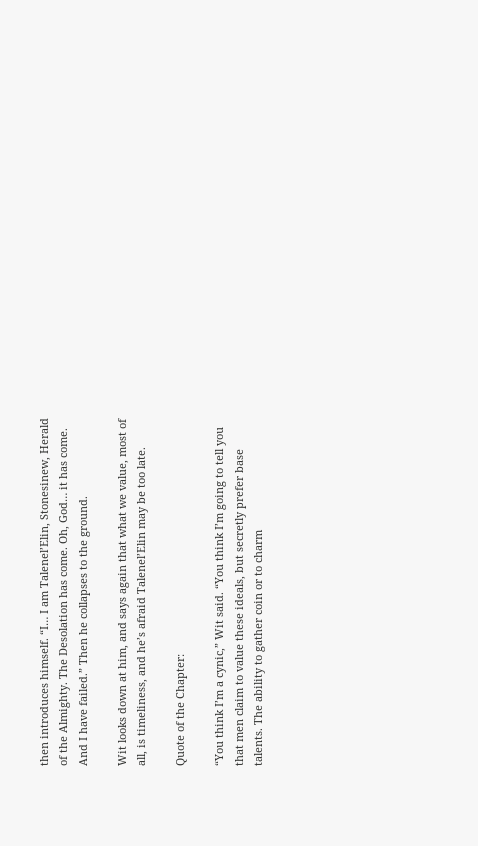then introduces himself. “I… I am Talenel’Elin, Stonesinew, Herald of the Almighty. The Desolation has come. Oh, God… it has come. And I have failed.” Then he collapses to the ground.

Wit looks down at him, and says again that what we value, most of all, is timeliness, and he’s afraid Talenel’Elin may be too late.

Quote of the Chapter:

“You think I’m a cynic,” Wit said. “You think I’m going to tell you that men claim to value these ideals, but secretly prefer base talents. The ability to gather coin or to charm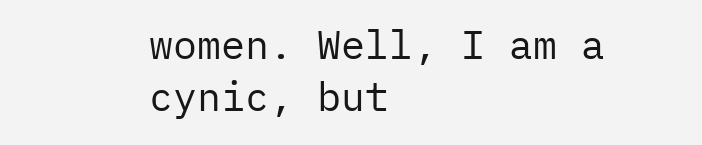women. Well, I am a cynic, but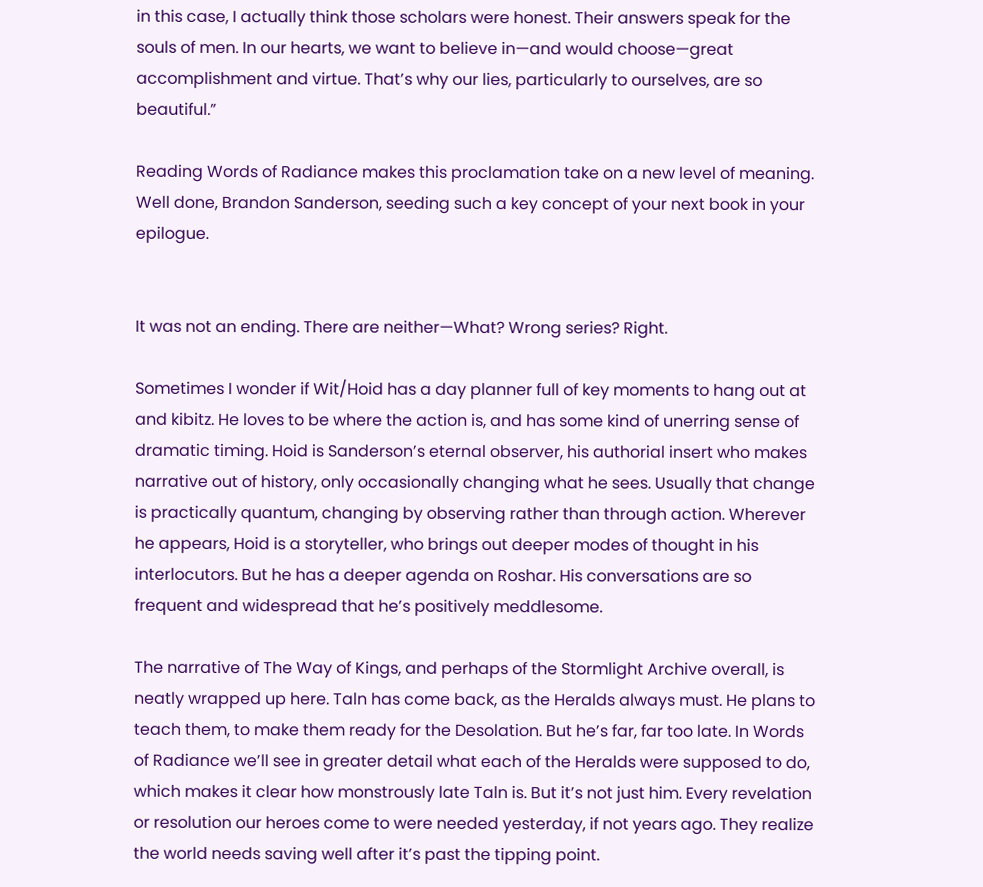in this case, I actually think those scholars were honest. Their answers speak for the souls of men. In our hearts, we want to believe in—and would choose—great accomplishment and virtue. That’s why our lies, particularly to ourselves, are so beautiful.”

Reading Words of Radiance makes this proclamation take on a new level of meaning. Well done, Brandon Sanderson, seeding such a key concept of your next book in your epilogue.


It was not an ending. There are neither—What? Wrong series? Right.

Sometimes I wonder if Wit/Hoid has a day planner full of key moments to hang out at and kibitz. He loves to be where the action is, and has some kind of unerring sense of dramatic timing. Hoid is Sanderson’s eternal observer, his authorial insert who makes narrative out of history, only occasionally changing what he sees. Usually that change is practically quantum, changing by observing rather than through action. Wherever he appears, Hoid is a storyteller, who brings out deeper modes of thought in his interlocutors. But he has a deeper agenda on Roshar. His conversations are so frequent and widespread that he’s positively meddlesome.

The narrative of The Way of Kings, and perhaps of the Stormlight Archive overall, is neatly wrapped up here. Taln has come back, as the Heralds always must. He plans to teach them, to make them ready for the Desolation. But he’s far, far too late. In Words of Radiance we’ll see in greater detail what each of the Heralds were supposed to do, which makes it clear how monstrously late Taln is. But it’s not just him. Every revelation or resolution our heroes come to were needed yesterday, if not years ago. They realize the world needs saving well after it’s past the tipping point.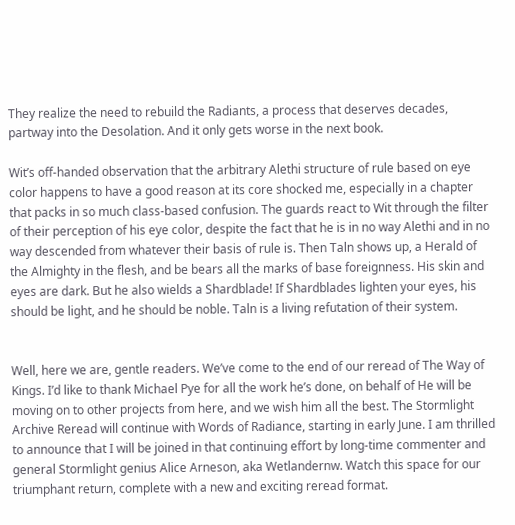They realize the need to rebuild the Radiants, a process that deserves decades, partway into the Desolation. And it only gets worse in the next book.

Wit’s off-handed observation that the arbitrary Alethi structure of rule based on eye color happens to have a good reason at its core shocked me, especially in a chapter that packs in so much class-based confusion. The guards react to Wit through the filter of their perception of his eye color, despite the fact that he is in no way Alethi and in no way descended from whatever their basis of rule is. Then Taln shows up, a Herald of the Almighty in the flesh, and be bears all the marks of base foreignness. His skin and eyes are dark. But he also wields a Shardblade! If Shardblades lighten your eyes, his should be light, and he should be noble. Taln is a living refutation of their system.


Well, here we are, gentle readers. We’ve come to the end of our reread of The Way of Kings. I’d like to thank Michael Pye for all the work he’s done, on behalf of He will be moving on to other projects from here, and we wish him all the best. The Stormlight Archive Reread will continue with Words of Radiance, starting in early June. I am thrilled to announce that I will be joined in that continuing effort by long-time commenter and general Stormlight genius Alice Arneson, aka Wetlandernw. Watch this space for our triumphant return, complete with a new and exciting reread format.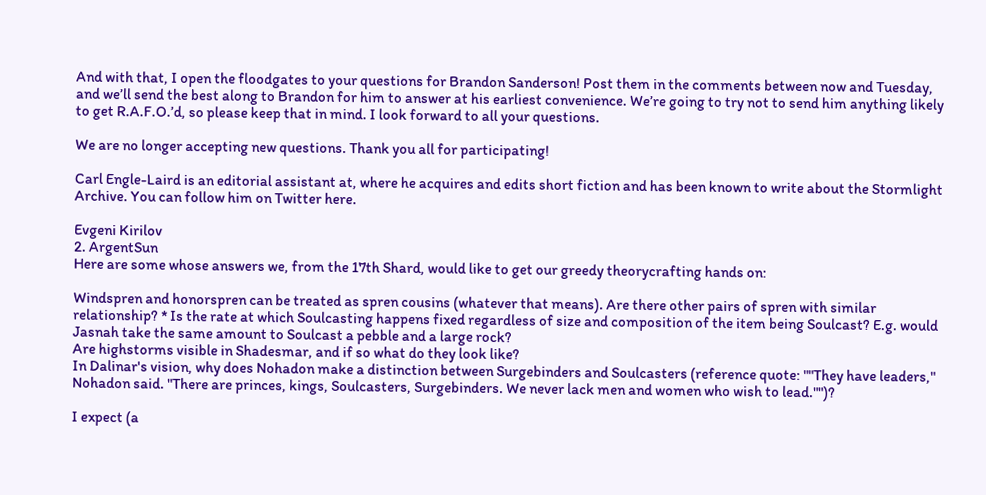And with that, I open the floodgates to your questions for Brandon Sanderson! Post them in the comments between now and Tuesday, and we’ll send the best along to Brandon for him to answer at his earliest convenience. We’re going to try not to send him anything likely to get R.A.F.O.’d, so please keep that in mind. I look forward to all your questions.

We are no longer accepting new questions. Thank you all for participating!

Carl Engle-Laird is an editorial assistant at, where he acquires and edits short fiction and has been known to write about the Stormlight Archive. You can follow him on Twitter here.

Evgeni Kirilov
2. ArgentSun
Here are some whose answers we, from the 17th Shard, would like to get our greedy theorycrafting hands on:

Windspren and honorspren can be treated as spren cousins (whatever that means). Are there other pairs of spren with similar relationship? * Is the rate at which Soulcasting happens fixed regardless of size and composition of the item being Soulcast? E.g. would Jasnah take the same amount to Soulcast a pebble and a large rock?
Are highstorms visible in Shadesmar, and if so what do they look like?
In Dalinar's vision, why does Nohadon make a distinction between Surgebinders and Soulcasters (reference quote: ""They have leaders," Nohadon said. "There are princes, kings, Soulcasters, Surgebinders. We never lack men and women who wish to lead."")?

I expect (a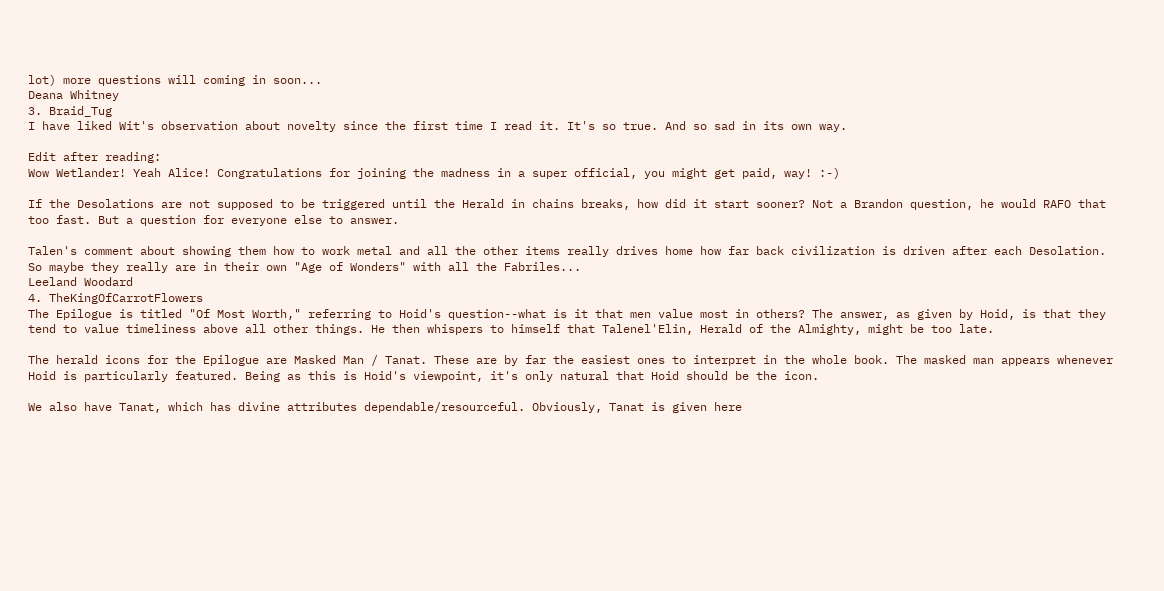lot) more questions will coming in soon...
Deana Whitney
3. Braid_Tug
I have liked Wit's observation about novelty since the first time I read it. It's so true. And so sad in its own way.

Edit after reading:
Wow Wetlander! Yeah Alice! Congratulations for joining the madness in a super official, you might get paid, way! :-)

If the Desolations are not supposed to be triggered until the Herald in chains breaks, how did it start sooner? Not a Brandon question, he would RAFO that too fast. But a question for everyone else to answer.

Talen's comment about showing them how to work metal and all the other items really drives home how far back civilization is driven after each Desolation. So maybe they really are in their own "Age of Wonders" with all the Fabriles...
Leeland Woodard
4. TheKingOfCarrotFlowers
The Epilogue is titled "Of Most Worth," referring to Hoid's question--what is it that men value most in others? The answer, as given by Hoid, is that they tend to value timeliness above all other things. He then whispers to himself that Talenel'Elin, Herald of the Almighty, might be too late.

The herald icons for the Epilogue are Masked Man / Tanat. These are by far the easiest ones to interpret in the whole book. The masked man appears whenever Hoid is particularly featured. Being as this is Hoid's viewpoint, it's only natural that Hoid should be the icon.

We also have Tanat, which has divine attributes dependable/resourceful. Obviously, Tanat is given here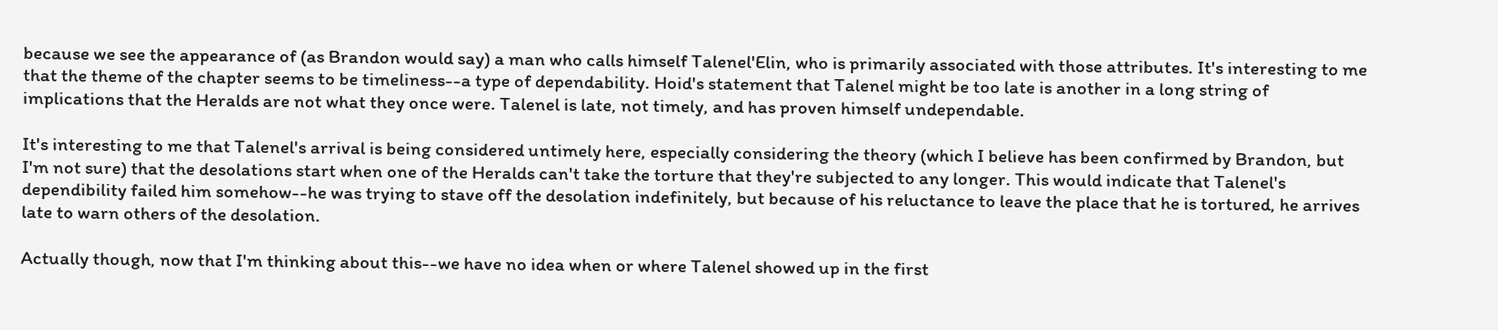because we see the appearance of (as Brandon would say) a man who calls himself Talenel'Elin, who is primarily associated with those attributes. It's interesting to me that the theme of the chapter seems to be timeliness--a type of dependability. Hoid's statement that Talenel might be too late is another in a long string of implications that the Heralds are not what they once were. Talenel is late, not timely, and has proven himself undependable.

It's interesting to me that Talenel's arrival is being considered untimely here, especially considering the theory (which I believe has been confirmed by Brandon, but I'm not sure) that the desolations start when one of the Heralds can't take the torture that they're subjected to any longer. This would indicate that Talenel's dependibility failed him somehow--he was trying to stave off the desolation indefinitely, but because of his reluctance to leave the place that he is tortured, he arrives late to warn others of the desolation.

Actually though, now that I'm thinking about this--we have no idea when or where Talenel showed up in the first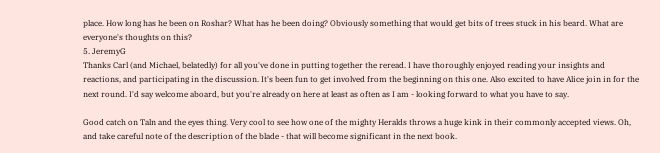place. How long has he been on Roshar? What has he been doing? Obviously something that would get bits of trees stuck in his beard. What are everyone's thoughts on this?
5. JeremyG
Thanks Carl (and Michael, belatedly) for all you've done in putting together the reread. I have thoroughly enjoyed reading your insights and reactions, and participating in the discussion. It's been fun to get involved from the beginning on this one. Also excited to have Alice join in for the next round. I'd say welcome aboard, but you're already on here at least as often as I am - looking forward to what you have to say.

Good catch on Taln and the eyes thing. Very cool to see how one of the mighty Heralds throws a huge kink in their commonly accepted views. Oh, and take careful note of the description of the blade - that will become significant in the next book.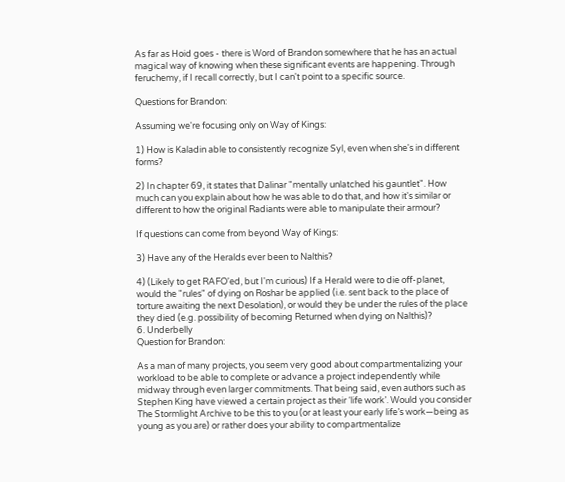As far as Hoid goes - there is Word of Brandon somewhere that he has an actual magical way of knowing when these significant events are happening. Through feruchemy, if I recall correctly, but I can't point to a specific source.

Questions for Brandon:

Assuming we're focusing only on Way of Kings:

1) How is Kaladin able to consistently recognize Syl, even when she's in different forms?

2) In chapter 69, it states that Dalinar "mentally unlatched his gauntlet". How much can you explain about how he was able to do that, and how it's similar or different to how the original Radiants were able to manipulate their armour?

If questions can come from beyond Way of Kings:

3) Have any of the Heralds ever been to Nalthis?

4) (Likely to get RAFO'ed, but I'm curious) If a Herald were to die off-planet, would the "rules" of dying on Roshar be applied (i.e. sent back to the place of torture awaiting the next Desolation), or would they be under the rules of the place they died (e.g. possibility of becoming Returned when dying on Nalthis)?
6. Underbelly
Question for Brandon:

As a man of many projects, you seem very good about compartmentalizing your workload to be able to complete or advance a project independently while midway through even larger commitments. That being said, even authors such as Stephen King have viewed a certain project as their ‘life work’. Would you consider The Stormlight Archive to be this to you (or at least your early life’s work—being as young as you are) or rather does your ability to compartmentalize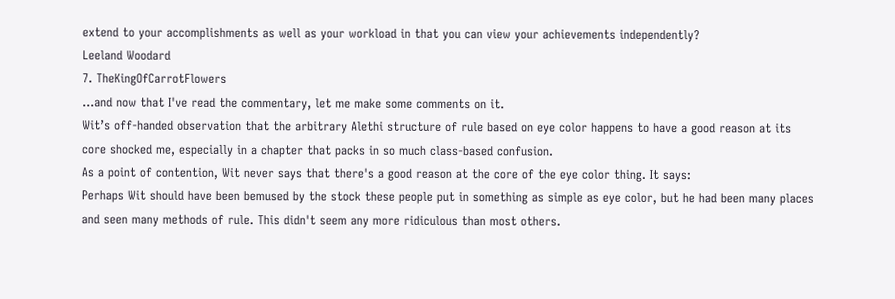extend to your accomplishments as well as your workload in that you can view your achievements independently?
Leeland Woodard
7. TheKingOfCarrotFlowers
...and now that I've read the commentary, let me make some comments on it.
Wit’s off-handed observation that the arbitrary Alethi structure of rule based on eye color happens to have a good reason at its core shocked me, especially in a chapter that packs in so much class-based confusion.
As a point of contention, Wit never says that there's a good reason at the core of the eye color thing. It says:
Perhaps Wit should have been bemused by the stock these people put in something as simple as eye color, but he had been many places and seen many methods of rule. This didn't seem any more ridiculous than most others.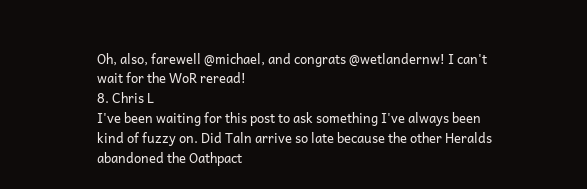Oh, also, farewell @michael, and congrats @wetlandernw! I can't wait for the WoR reread!
8. Chris L
I've been waiting for this post to ask something I've always been kind of fuzzy on. Did Taln arrive so late because the other Heralds abandoned the Oathpact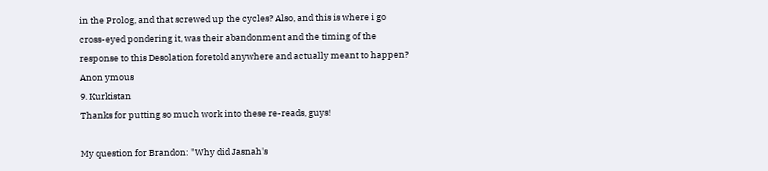in the Prolog, and that screwed up the cycles? Also, and this is where i go cross-eyed pondering it, was their abandonment and the timing of the response to this Desolation foretold anywhere and actually meant to happen?
Anon ymous
9. Kurkistan
Thanks for putting so much work into these re-reads, guys!

My question for Brandon: "Why did Jasnah's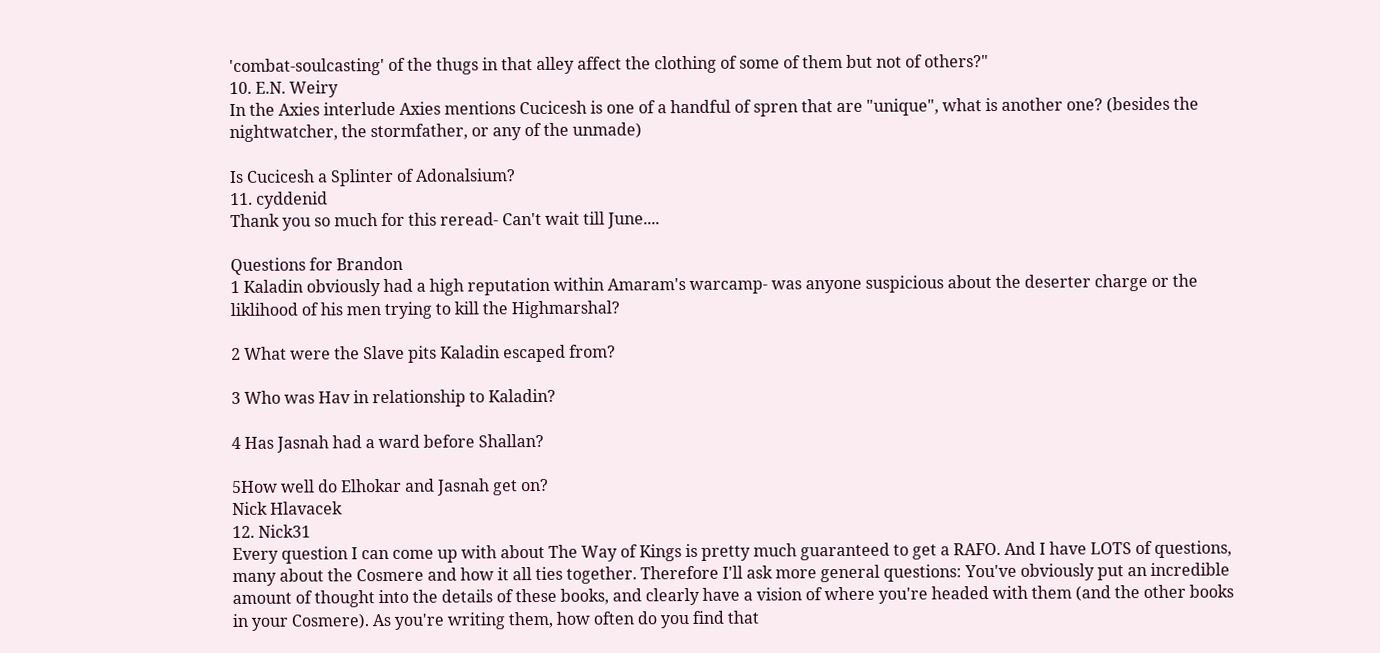'combat-soulcasting' of the thugs in that alley affect the clothing of some of them but not of others?"
10. E.N. Weiry
In the Axies interlude Axies mentions Cucicesh is one of a handful of spren that are "unique", what is another one? (besides the nightwatcher, the stormfather, or any of the unmade)

Is Cucicesh a Splinter of Adonalsium?
11. cyddenid
Thank you so much for this reread- Can't wait till June....

Questions for Brandon
1 Kaladin obviously had a high reputation within Amaram's warcamp- was anyone suspicious about the deserter charge or the liklihood of his men trying to kill the Highmarshal?

2 What were the Slave pits Kaladin escaped from?

3 Who was Hav in relationship to Kaladin?

4 Has Jasnah had a ward before Shallan?

5How well do Elhokar and Jasnah get on?
Nick Hlavacek
12. Nick31
Every question I can come up with about The Way of Kings is pretty much guaranteed to get a RAFO. And I have LOTS of questions, many about the Cosmere and how it all ties together. Therefore I'll ask more general questions: You've obviously put an incredible amount of thought into the details of these books, and clearly have a vision of where you're headed with them (and the other books in your Cosmere). As you're writing them, how often do you find that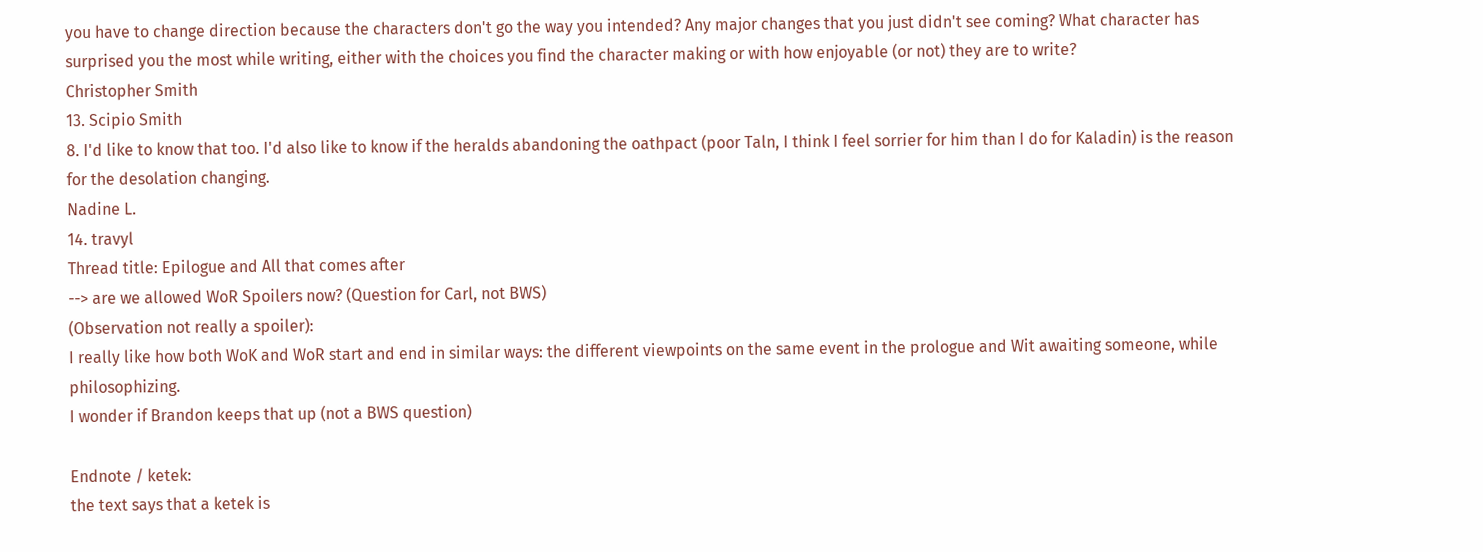you have to change direction because the characters don't go the way you intended? Any major changes that you just didn't see coming? What character has surprised you the most while writing, either with the choices you find the character making or with how enjoyable (or not) they are to write?
Christopher Smith
13. Scipio Smith
8. I'd like to know that too. I'd also like to know if the heralds abandoning the oathpact (poor Taln, I think I feel sorrier for him than I do for Kaladin) is the reason for the desolation changing.
Nadine L.
14. travyl
Thread title: Epilogue and All that comes after
--> are we allowed WoR Spoilers now? (Question for Carl, not BWS)
(Observation not really a spoiler):
I really like how both WoK and WoR start and end in similar ways: the different viewpoints on the same event in the prologue and Wit awaiting someone, while philosophizing.
I wonder if Brandon keeps that up (not a BWS question)

Endnote / ketek:
the text says that a ketek is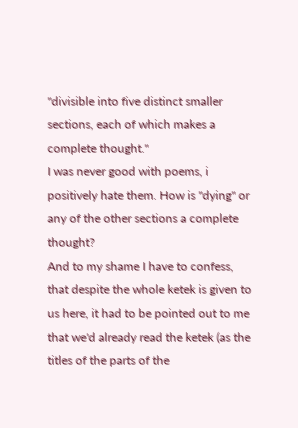"divisible into five distinct smaller sections, each of which makes a complete thought."
I was never good with poems, i positively hate them. How is "dying" or any of the other sections a complete thought?
And to my shame I have to confess, that despite the whole ketek is given to us here, it had to be pointed out to me that we'd already read the ketek (as the titles of the parts of the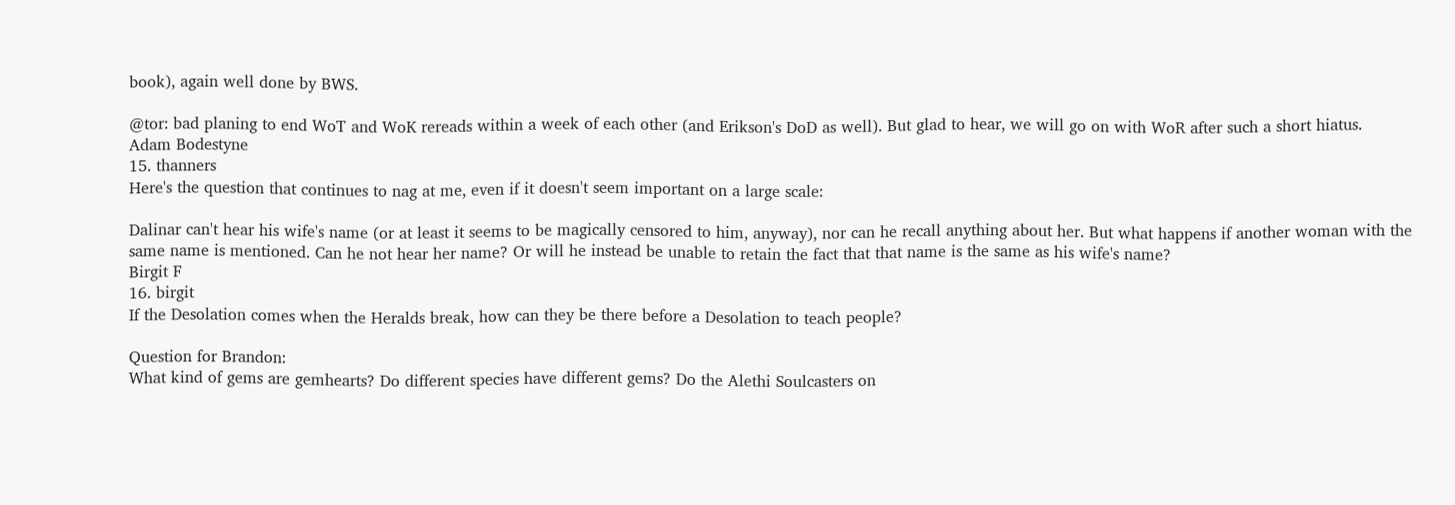book), again well done by BWS.

@tor: bad planing to end WoT and WoK rereads within a week of each other (and Erikson's DoD as well). But glad to hear, we will go on with WoR after such a short hiatus.
Adam Bodestyne
15. thanners
Here's the question that continues to nag at me, even if it doesn't seem important on a large scale:

Dalinar can't hear his wife's name (or at least it seems to be magically censored to him, anyway), nor can he recall anything about her. But what happens if another woman with the same name is mentioned. Can he not hear her name? Or will he instead be unable to retain the fact that that name is the same as his wife's name?
Birgit F
16. birgit
If the Desolation comes when the Heralds break, how can they be there before a Desolation to teach people?

Question for Brandon:
What kind of gems are gemhearts? Do different species have different gems? Do the Alethi Soulcasters on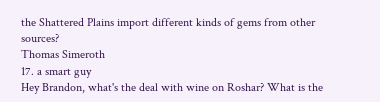the Shattered Plains import different kinds of gems from other sources?
Thomas Simeroth
17. a smart guy
Hey Brandon, what's the deal with wine on Roshar? What is the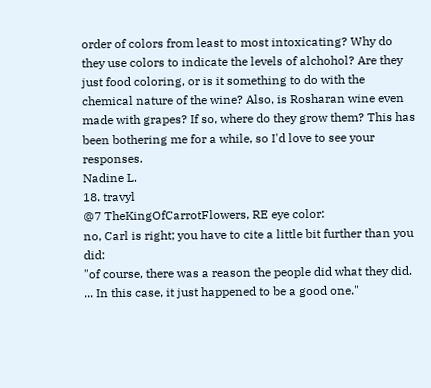order of colors from least to most intoxicating? Why do they use colors to indicate the levels of alchohol? Are they just food coloring, or is it something to do with the chemical nature of the wine? Also, is Rosharan wine even made with grapes? If so, where do they grow them? This has been bothering me for a while, so I'd love to see your responses.
Nadine L.
18. travyl
@7 TheKingOfCarrotFlowers, RE eye color:
no, Carl is right; you have to cite a little bit further than you did:
"of course, there was a reason the people did what they did. ... In this case, it just happened to be a good one."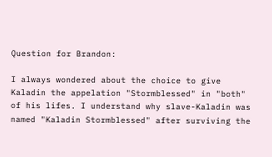Question for Brandon:

I always wondered about the choice to give Kaladin the appelation "Stormblessed" in "both" of his lifes. I understand why slave-Kaladin was named "Kaladin Stormblessed" after surviving the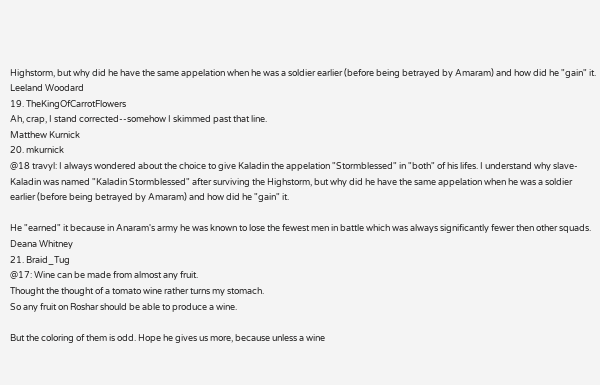Highstorm, but why did he have the same appelation when he was a soldier earlier (before being betrayed by Amaram) and how did he "gain" it.
Leeland Woodard
19. TheKingOfCarrotFlowers
Ah, crap, I stand corrected--somehow I skimmed past that line.
Matthew Kurnick
20. mkurnick
@18 travyl: I always wondered about the choice to give Kaladin the appelation "Stormblessed" in "both" of his lifes. I understand why slave-Kaladin was named "Kaladin Stormblessed" after surviving the Highstorm, but why did he have the same appelation when he was a soldier earlier (before being betrayed by Amaram) and how did he "gain" it.

He "earned" it because in Anaram's army he was known to lose the fewest men in battle which was always significantly fewer then other squads.
Deana Whitney
21. Braid_Tug
@17: Wine can be made from almost any fruit.
Thought the thought of a tomato wine rather turns my stomach.
So any fruit on Roshar should be able to produce a wine.

But the coloring of them is odd. Hope he gives us more, because unless a wine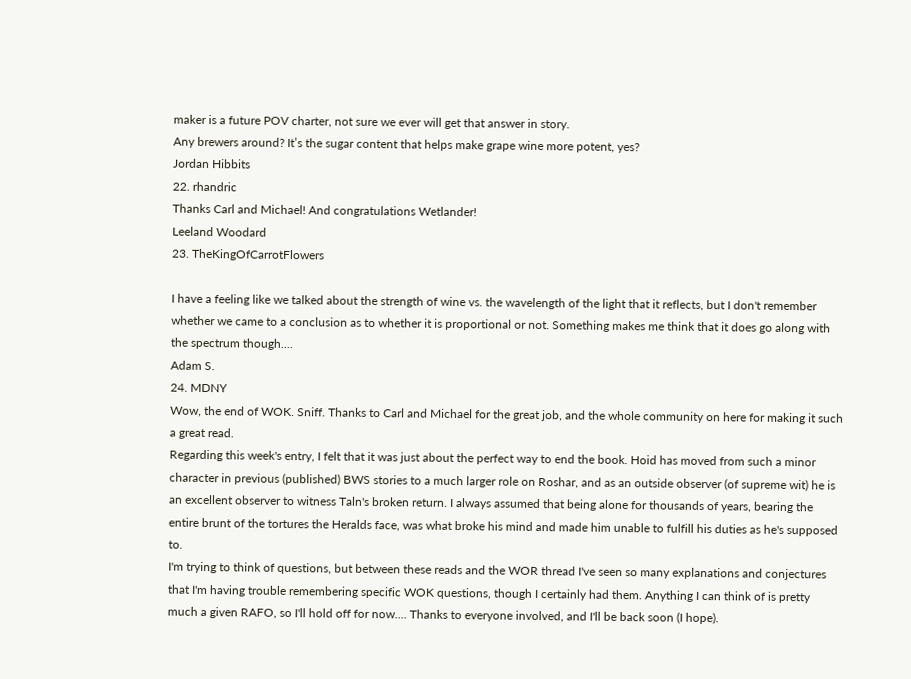maker is a future POV charter, not sure we ever will get that answer in story.
Any brewers around? It’s the sugar content that helps make grape wine more potent, yes?
Jordan Hibbits
22. rhandric
Thanks Carl and Michael! And congratulations Wetlander!
Leeland Woodard
23. TheKingOfCarrotFlowers

I have a feeling like we talked about the strength of wine vs. the wavelength of the light that it reflects, but I don't remember whether we came to a conclusion as to whether it is proportional or not. Something makes me think that it does go along with the spectrum though....
Adam S.
24. MDNY
Wow, the end of WOK. Sniff. Thanks to Carl and Michael for the great job, and the whole community on here for making it such a great read.
Regarding this week's entry, I felt that it was just about the perfect way to end the book. Hoid has moved from such a minor character in previous (published) BWS stories to a much larger role on Roshar, and as an outside observer (of supreme wit) he is an excellent observer to witness Taln's broken return. I always assumed that being alone for thousands of years, bearing the entire brunt of the tortures the Heralds face, was what broke his mind and made him unable to fulfill his duties as he's supposed to.
I'm trying to think of questions, but between these reads and the WOR thread I've seen so many explanations and conjectures that I'm having trouble remembering specific WOK questions, though I certainly had them. Anything I can think of is pretty much a given RAFO, so I'll hold off for now.... Thanks to everyone involved, and I'll be back soon (I hope).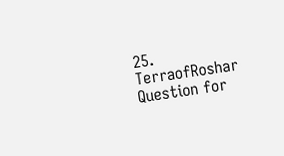25. TerraofRoshar
Question for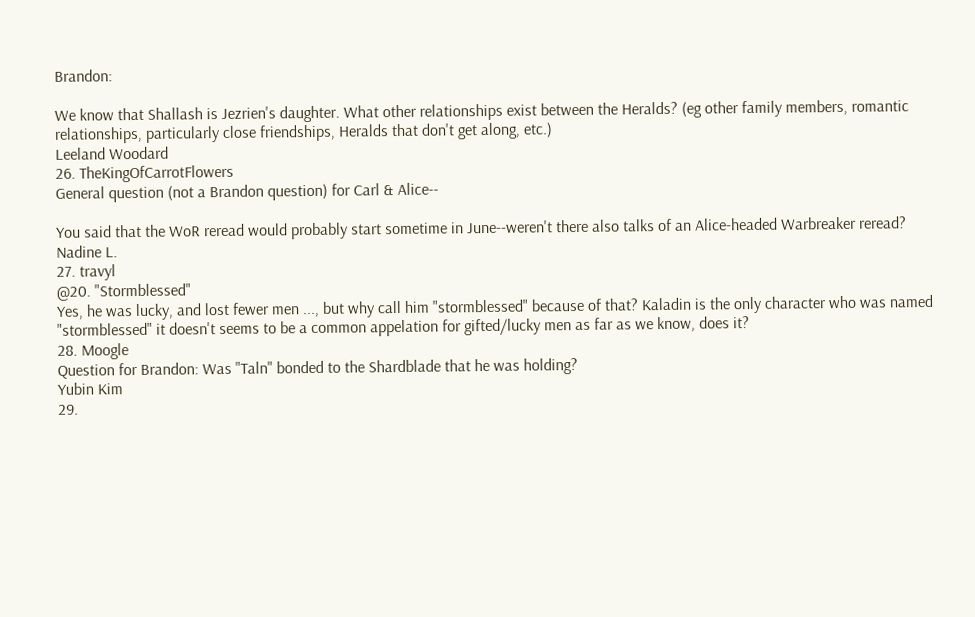Brandon:

We know that Shallash is Jezrien's daughter. What other relationships exist between the Heralds? (eg other family members, romantic relationships, particularly close friendships, Heralds that don't get along, etc.)
Leeland Woodard
26. TheKingOfCarrotFlowers
General question (not a Brandon question) for Carl & Alice--

You said that the WoR reread would probably start sometime in June--weren't there also talks of an Alice-headed Warbreaker reread?
Nadine L.
27. travyl
@20. "Stormblessed"
Yes, he was lucky, and lost fewer men ..., but why call him "stormblessed" because of that? Kaladin is the only character who was named "stormblessed" it doesn't seems to be a common appelation for gifted/lucky men as far as we know, does it?
28. Moogle
Question for Brandon: Was "Taln" bonded to the Shardblade that he was holding?
Yubin Kim
29.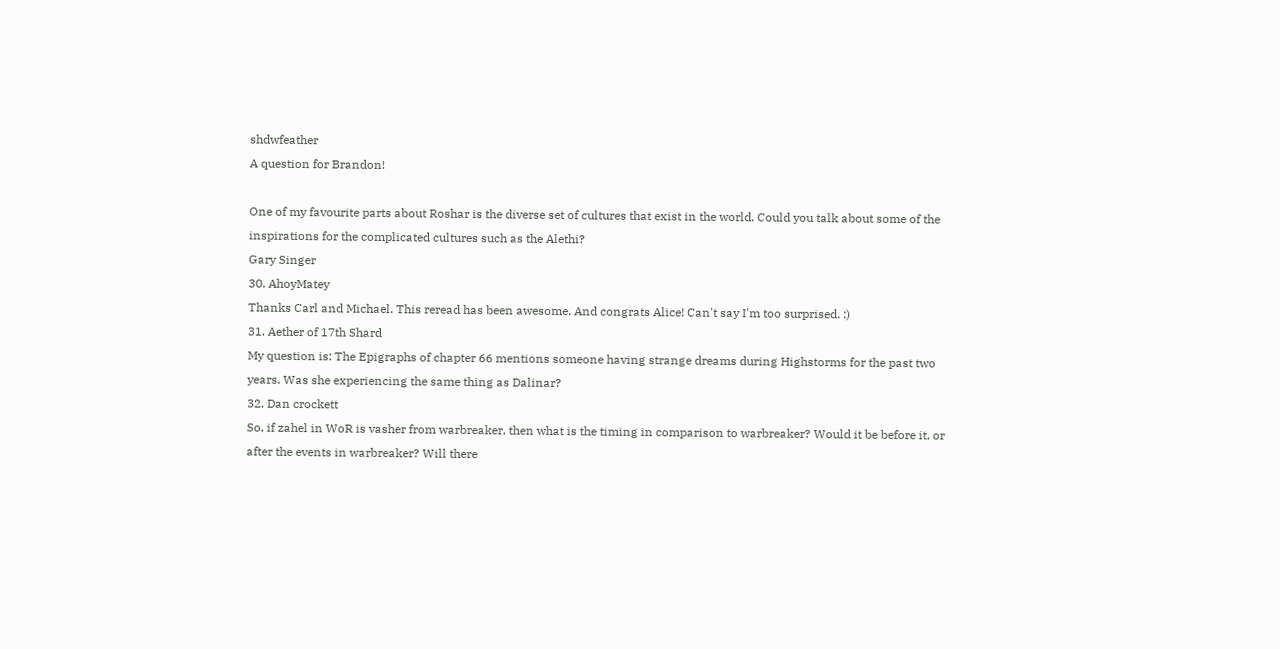shdwfeather
A question for Brandon!

One of my favourite parts about Roshar is the diverse set of cultures that exist in the world. Could you talk about some of the inspirations for the complicated cultures such as the Alethi?
Gary Singer
30. AhoyMatey
Thanks Carl and Michael. This reread has been awesome. And congrats Alice! Can't say I'm too surprised. :)
31. Aether of 17th Shard
My question is: The Epigraphs of chapter 66 mentions someone having strange dreams during Highstorms for the past two years. Was she experiencing the same thing as Dalinar?
32. Dan crockett
So, if zahel in WoR is vasher from warbreaker, then what is the timing in comparison to warbreaker? Would it be before it, or after the events in warbreaker? Will there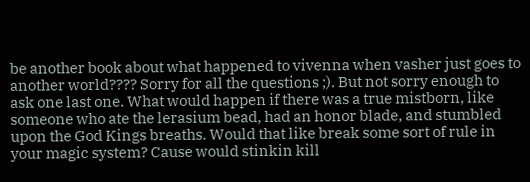be another book about what happened to vivenna when vasher just goes to another world???? Sorry for all the questions ;). But not sorry enough to ask one last one. What would happen if there was a true mistborn, like someone who ate the lerasium bead, had an honor blade, and stumbled upon the God Kings breaths. Would that like break some sort of rule in your magic system? Cause would stinkin kill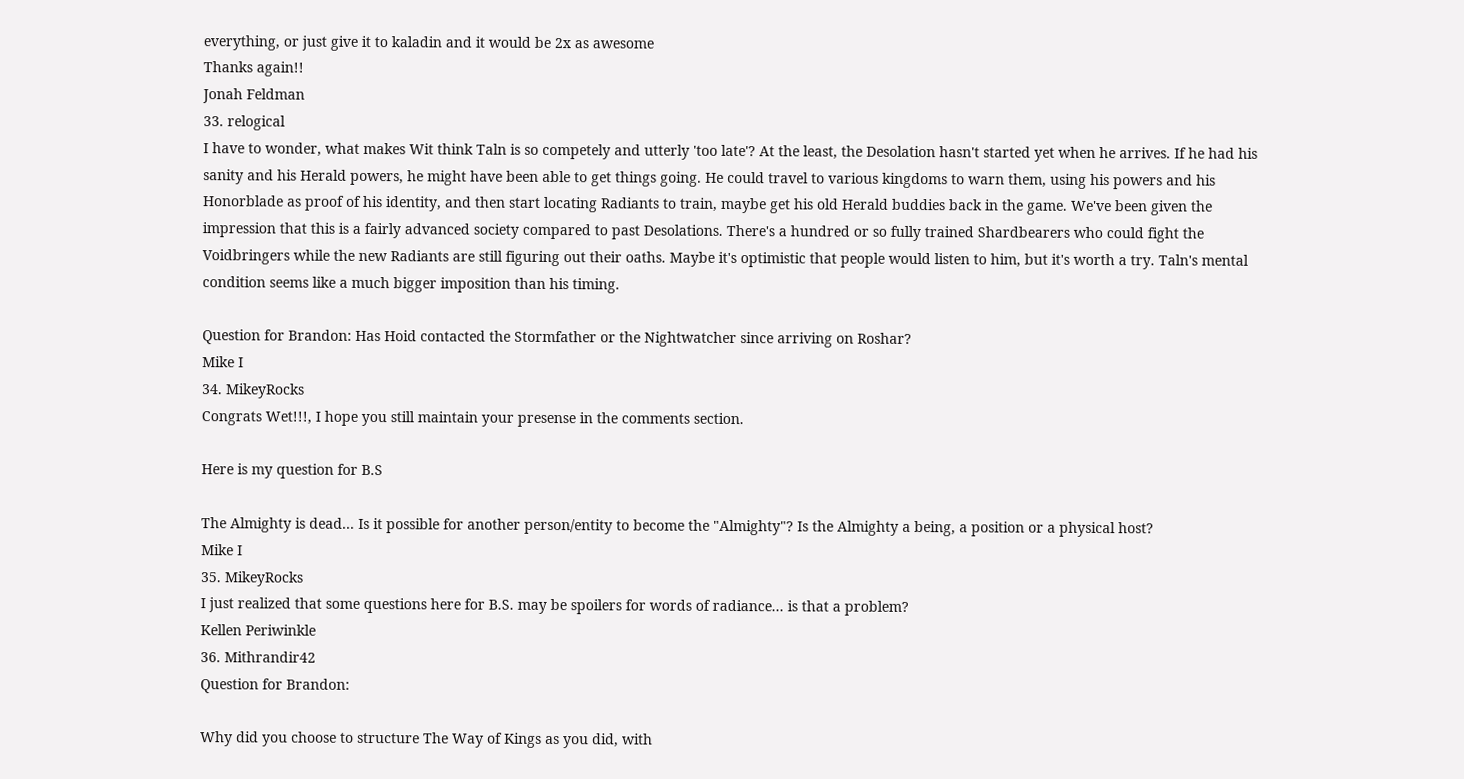everything, or just give it to kaladin and it would be 2x as awesome
Thanks again!!
Jonah Feldman
33. relogical
I have to wonder, what makes Wit think Taln is so competely and utterly 'too late'? At the least, the Desolation hasn't started yet when he arrives. If he had his sanity and his Herald powers, he might have been able to get things going. He could travel to various kingdoms to warn them, using his powers and his Honorblade as proof of his identity, and then start locating Radiants to train, maybe get his old Herald buddies back in the game. We've been given the impression that this is a fairly advanced society compared to past Desolations. There's a hundred or so fully trained Shardbearers who could fight the Voidbringers while the new Radiants are still figuring out their oaths. Maybe it's optimistic that people would listen to him, but it's worth a try. Taln's mental condition seems like a much bigger imposition than his timing.

Question for Brandon: Has Hoid contacted the Stormfather or the Nightwatcher since arriving on Roshar?
Mike I
34. MikeyRocks
Congrats Wet!!!, I hope you still maintain your presense in the comments section.

Here is my question for B.S

The Almighty is dead... Is it possible for another person/entity to become the "Almighty"? Is the Almighty a being, a position or a physical host?
Mike I
35. MikeyRocks
I just realized that some questions here for B.S. may be spoilers for words of radiance... is that a problem?
Kellen Periwinkle
36. Mithrandir42
Question for Brandon:

Why did you choose to structure The Way of Kings as you did, with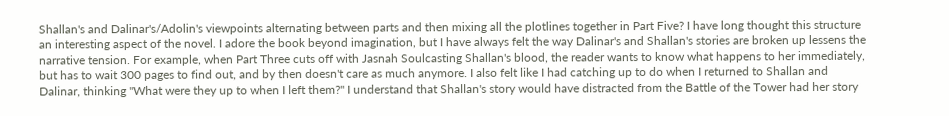Shallan's and Dalinar's/Adolin's viewpoints alternating between parts and then mixing all the plotlines together in Part Five? I have long thought this structure an interesting aspect of the novel. I adore the book beyond imagination, but I have always felt the way Dalinar's and Shallan's stories are broken up lessens the narrative tension. For example, when Part Three cuts off with Jasnah Soulcasting Shallan's blood, the reader wants to know what happens to her immediately, but has to wait 300 pages to find out, and by then doesn't care as much anymore. I also felt like I had catching up to do when I returned to Shallan and Dalinar, thinking "What were they up to when I left them?" I understand that Shallan's story would have distracted from the Battle of the Tower had her story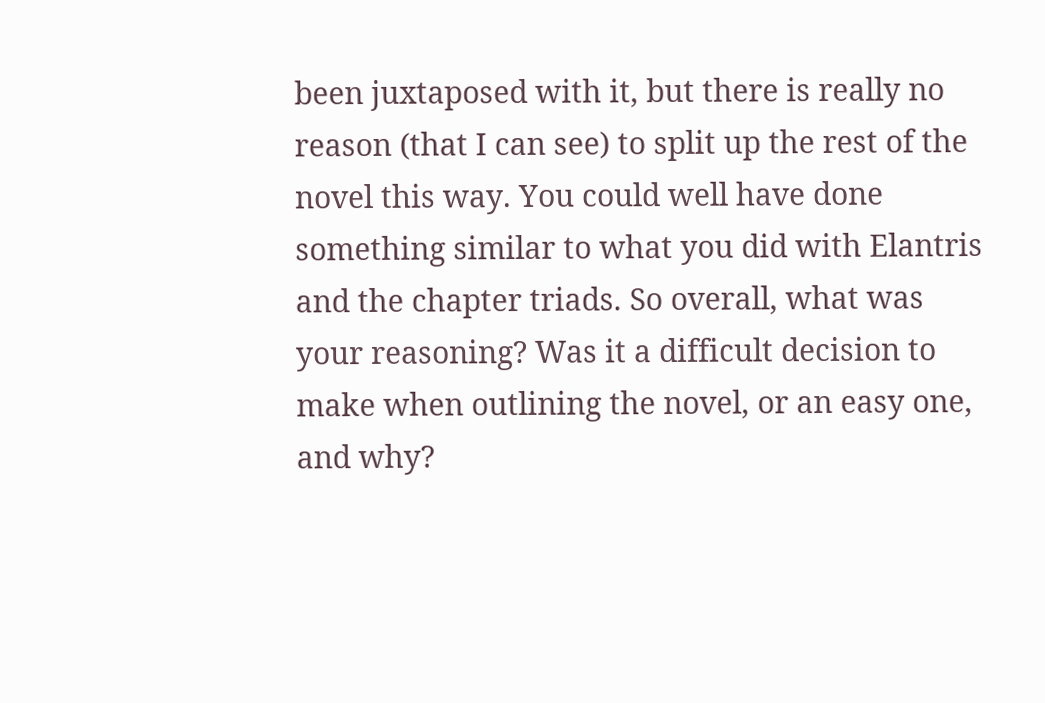been juxtaposed with it, but there is really no reason (that I can see) to split up the rest of the novel this way. You could well have done something similar to what you did with Elantris and the chapter triads. So overall, what was your reasoning? Was it a difficult decision to make when outlining the novel, or an easy one, and why?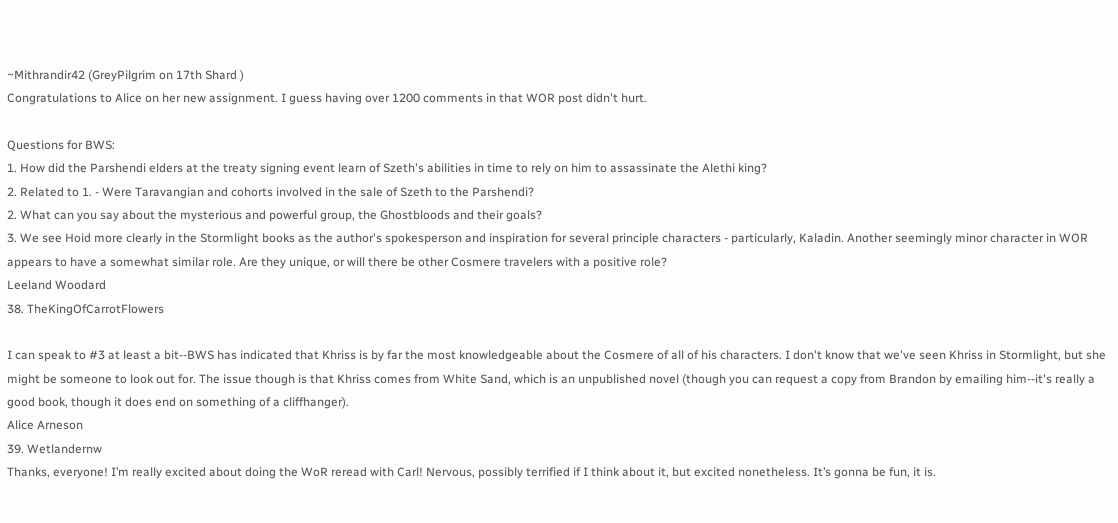~Mithrandir42 (GreyPilgrim on 17th Shard )
Congratulations to Alice on her new assignment. I guess having over 1200 comments in that WOR post didn't hurt.

Questions for BWS:
1. How did the Parshendi elders at the treaty signing event learn of Szeth's abilities in time to rely on him to assassinate the Alethi king?
2. Related to 1. - Were Taravangian and cohorts involved in the sale of Szeth to the Parshendi?
2. What can you say about the mysterious and powerful group, the Ghostbloods and their goals?
3. We see Hoid more clearly in the Stormlight books as the author's spokesperson and inspiration for several principle characters - particularly, Kaladin. Another seemingly minor character in WOR appears to have a somewhat similar role. Are they unique, or will there be other Cosmere travelers with a positive role?
Leeland Woodard
38. TheKingOfCarrotFlowers

I can speak to #3 at least a bit--BWS has indicated that Khriss is by far the most knowledgeable about the Cosmere of all of his characters. I don't know that we've seen Khriss in Stormlight, but she might be someone to look out for. The issue though is that Khriss comes from White Sand, which is an unpublished novel (though you can request a copy from Brandon by emailing him--it's really a good book, though it does end on something of a cliffhanger).
Alice Arneson
39. Wetlandernw
Thanks, everyone! I’m really excited about doing the WoR reread with Carl! Nervous, possibly terrified if I think about it, but excited nonetheless. It’s gonna be fun, it is.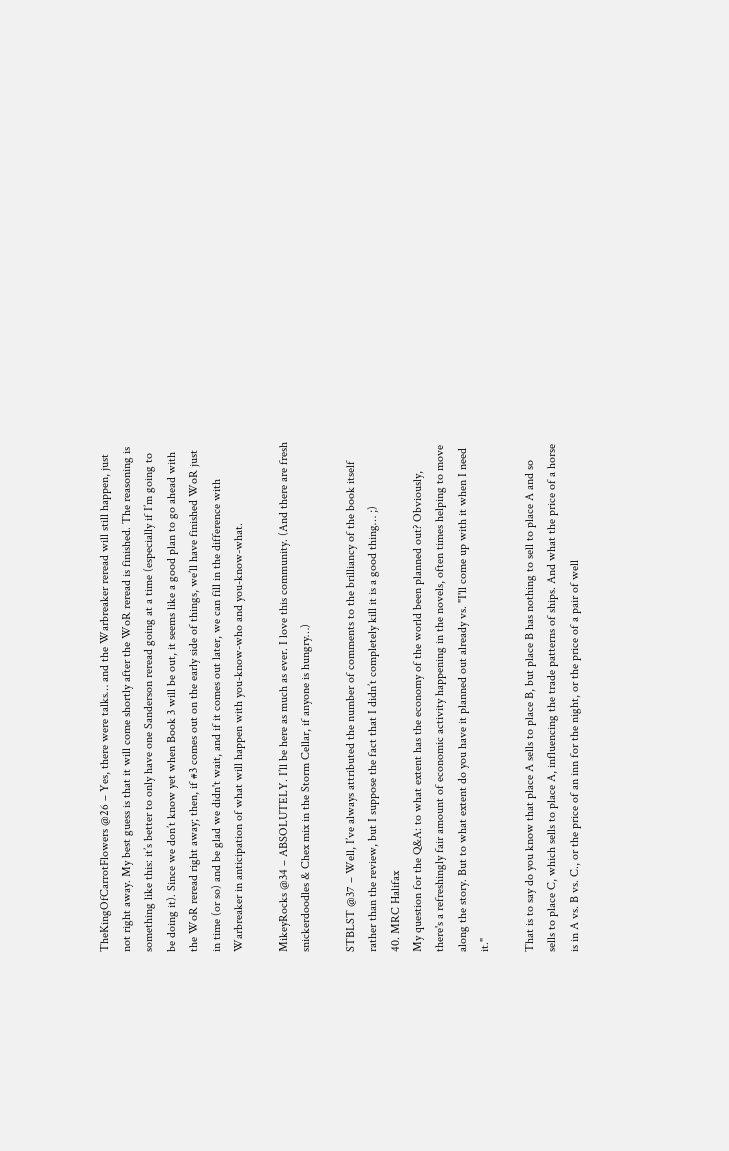TheKingOfCarrotFlowers @26 – Yes, there were talks… and the Warbreaker reread will still happen, just not right away. My best guess is that it will come shortly after the WoR reread is finished. The reasoning is something like this: it’s better to only have one Sanderson reread going at a time (especially if I’m going to be doing it). Since we don’t know yet when Book 3 will be out, it seems like a good plan to go ahead with the WoR reread right away; then, if #3 comes out on the early side of things, we’ll have finished WoR just in time (or so) and be glad we didn't wait, and if it comes out later, we can fill in the difference with Warbreaker in anticipation of what will happen with you-know-who and you-know-what.

MikeyRocks @34 – ABSOLUTELY. I’ll be here as much as ever. I love this community. (And there are fresh snickerdoodles & Chex mix in the Storm Cellar, if anyone is hungry…)

STBLST @37 – Well, I’ve always attributed the number of comments to the brilliancy of the book itself rather than the review, but I suppose the fact that I didn’t completely kill it is a good thing… ;)
40. MRC Halifax
My question for the Q&A: to what extent has the economy of the world been planned out? Obviously, there's a refreshingly fair amount of economic activity happening in the novels, often times helping to move along the story. But to what extent do you have it planned out already vs. "I'll come up with it when I need it."

That is to say do you know that place A sells to place B, but place B has nothing to sell to place A and so sells to place C, which sells to place A, influencing the trade patterns of ships. And what the price of a horse is in A vs. B vs. C., or the price of an inn for the night, or the price of a pair of well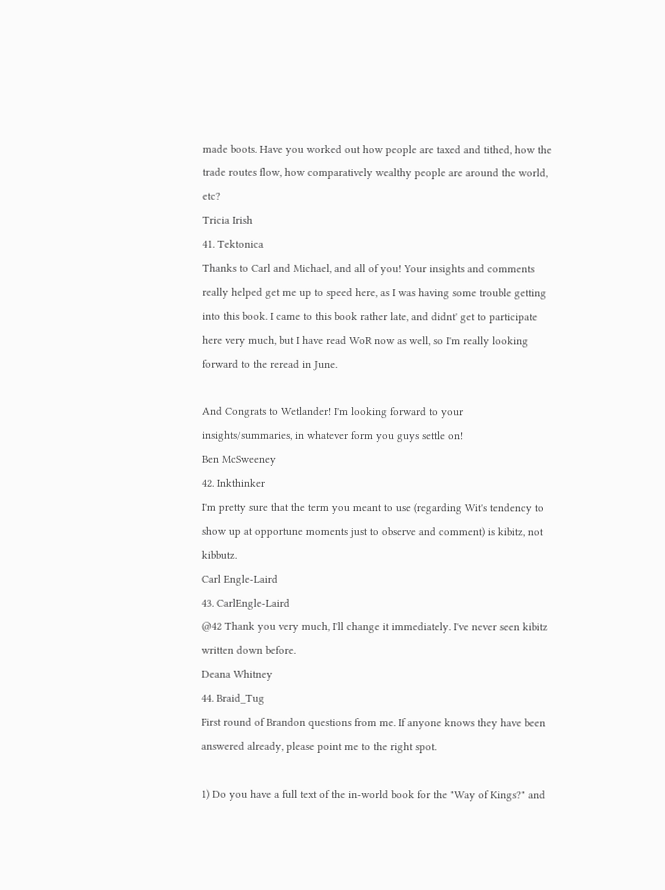made boots. Have you worked out how people are taxed and tithed, how the trade routes flow, how comparatively wealthy people are around the world, etc?
Tricia Irish
41. Tektonica
Thanks to Carl and Michael, and all of you! Your insights and comments really helped get me up to speed here, as I was having some trouble getting into this book. I came to this book rather late, and didnt' get to participate here very much, but I have read WoR now as well, so I'm really looking forward to the reread in June.

And Congrats to Wetlander! I'm looking forward to your insights/summaries, in whatever form you guys settle on!
Ben McSweeney
42. Inkthinker
I'm pretty sure that the term you meant to use (regarding Wit's tendency to show up at opportune moments just to observe and comment) is kibitz, not kibbutz.
Carl Engle-Laird
43. CarlEngle-Laird
@42 Thank you very much, I'll change it immediately. I've never seen kibitz written down before.
Deana Whitney
44. Braid_Tug
First round of Brandon questions from me. If anyone knows they have been answered already, please point me to the right spot.

1) Do you have a full text of the in-world book for the "Way of Kings?" and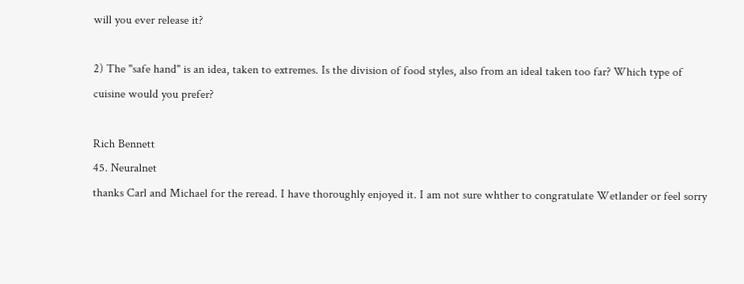will you ever release it?

2) The "safe hand" is an idea, taken to extremes. Is the division of food styles, also from an ideal taken too far? Which type of cuisine would you prefer?

Rich Bennett
45. Neuralnet
thanks Carl and Michael for the reread. I have thoroughly enjoyed it. I am not sure whther to congratulate Wetlander or feel sorry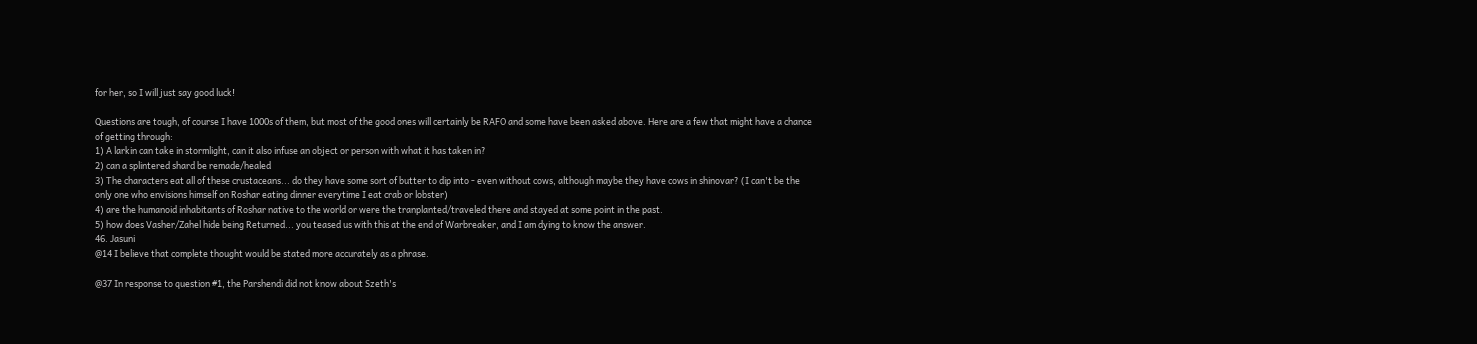for her, so I will just say good luck!

Questions are tough, of course I have 1000s of them, but most of the good ones will certainly be RAFO and some have been asked above. Here are a few that might have a chance of getting through:
1) A larkin can take in stormlight, can it also infuse an object or person with what it has taken in?
2) can a splintered shard be remade/healed
3) The characters eat all of these crustaceans... do they have some sort of butter to dip into - even without cows, although maybe they have cows in shinovar? (I can't be the only one who envisions himself on Roshar eating dinner everytime I eat crab or lobster)
4) are the humanoid inhabitants of Roshar native to the world or were the tranplanted/traveled there and stayed at some point in the past.
5) how does Vasher/Zahel hide being Returned... you teased us with this at the end of Warbreaker, and I am dying to know the answer.
46. Jasuni
@14 I believe that complete thought would be stated more accurately as a phrase.

@37 In response to question #1, the Parshendi did not know about Szeth's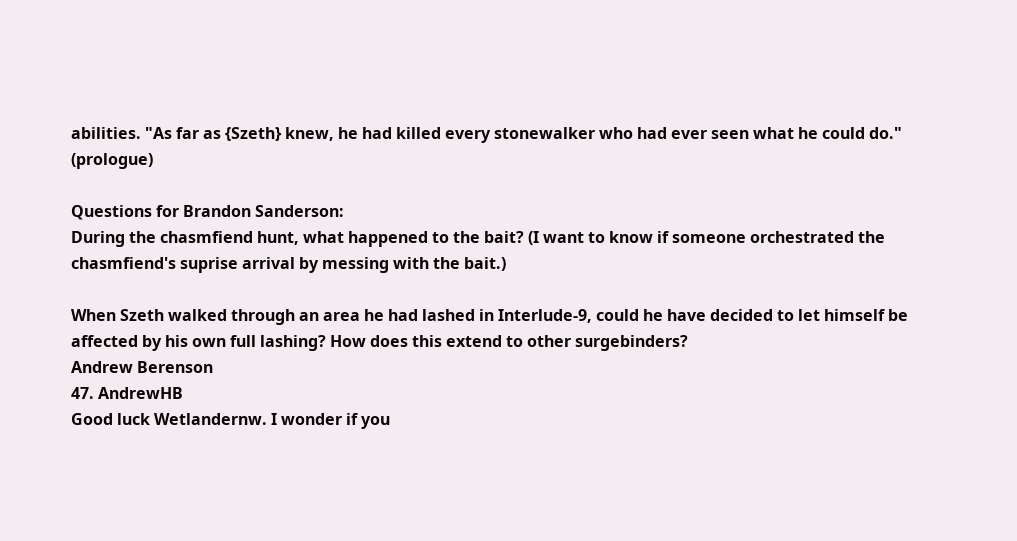abilities. "As far as {Szeth} knew, he had killed every stonewalker who had ever seen what he could do." (prologue)

Questions for Brandon Sanderson:
During the chasmfiend hunt, what happened to the bait? (I want to know if someone orchestrated the chasmfiend's suprise arrival by messing with the bait.)

When Szeth walked through an area he had lashed in Interlude-9, could he have decided to let himself be affected by his own full lashing? How does this extend to other surgebinders?
Andrew Berenson
47. AndrewHB
Good luck Wetlandernw. I wonder if you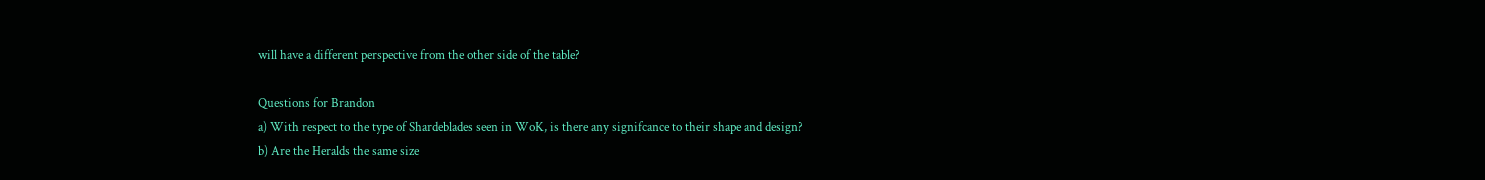will have a different perspective from the other side of the table?

Questions for Brandon
a) With respect to the type of Shardeblades seen in WoK, is there any signifcance to their shape and design?
b) Are the Heralds the same size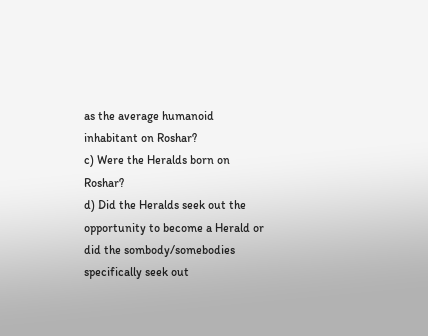as the average humanoid inhabitant on Roshar?
c) Were the Heralds born on Roshar?
d) Did the Heralds seek out the opportunity to become a Herald or did the sombody/somebodies specifically seek out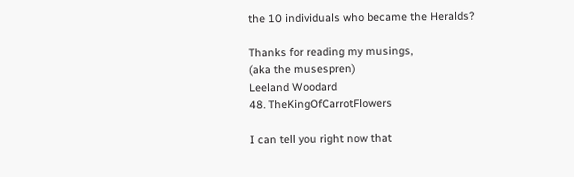the 10 individuals who became the Heralds?

Thanks for reading my musings,
(aka the musespren)
Leeland Woodard
48. TheKingOfCarrotFlowers

I can tell you right now that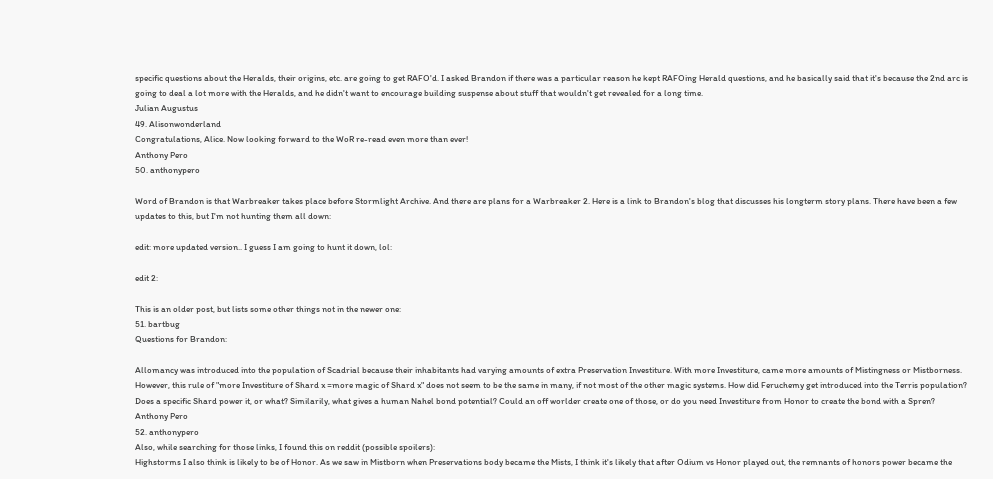specific questions about the Heralds, their origins, etc. are going to get RAFO'd. I asked Brandon if there was a particular reason he kept RAFOing Herald questions, and he basically said that it's because the 2nd arc is going to deal a lot more with the Heralds, and he didn't want to encourage building suspense about stuff that wouldn't get revealed for a long time.
Julian Augustus
49. Alisonwonderland
Congratulations, Alice. Now looking forward to the WoR re-read even more than ever!
Anthony Pero
50. anthonypero

Word of Brandon is that Warbreaker takes place before Stormlight Archive. And there are plans for a Warbreaker 2. Here is a link to Brandon's blog that discusses his longterm story plans. There have been a few updates to this, but I'm not hunting them all down:

edit: more updated version.. I guess I am going to hunt it down, lol:

edit 2:

This is an older post, but lists some other things not in the newer one:
51. bartbug
Questions for Brandon:

Allomancy was introduced into the population of Scadrial because their inhabitants had varying amounts of extra Preservation Investiture. With more Investiture, came more amounts of Mistingness or Mistborness. However, this rule of "more Investiture of Shard x =more magic of Shard x" does not seem to be the same in many, if not most of the other magic systems. How did Feruchemy get introduced into the Terris population? Does a specific Shard power it, or what? Similarily, what gives a human Nahel bond potential? Could an off worlder create one of those, or do you need Investiture from Honor to create the bond with a Spren?
Anthony Pero
52. anthonypero
Also, while searching for those links, I found this on reddit (possible spoilers):
Highstorms I also think is likely to be of Honor. As we saw in Mistborn when Preservations body became the Mists, I think it's likely that after Odium vs Honor played out, the remnants of honors power became the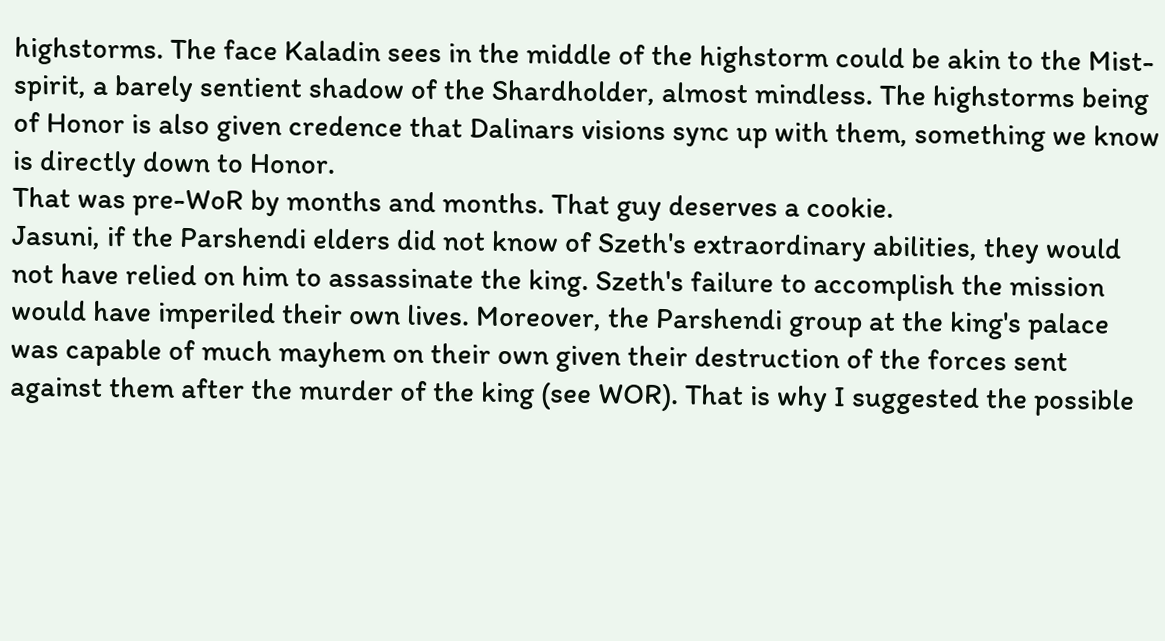highstorms. The face Kaladin sees in the middle of the highstorm could be akin to the Mist-spirit, a barely sentient shadow of the Shardholder, almost mindless. The highstorms being of Honor is also given credence that Dalinars visions sync up with them, something we know is directly down to Honor.
That was pre-WoR by months and months. That guy deserves a cookie.
Jasuni, if the Parshendi elders did not know of Szeth's extraordinary abilities, they would not have relied on him to assassinate the king. Szeth's failure to accomplish the mission would have imperiled their own lives. Moreover, the Parshendi group at the king's palace was capable of much mayhem on their own given their destruction of the forces sent against them after the murder of the king (see WOR). That is why I suggested the possible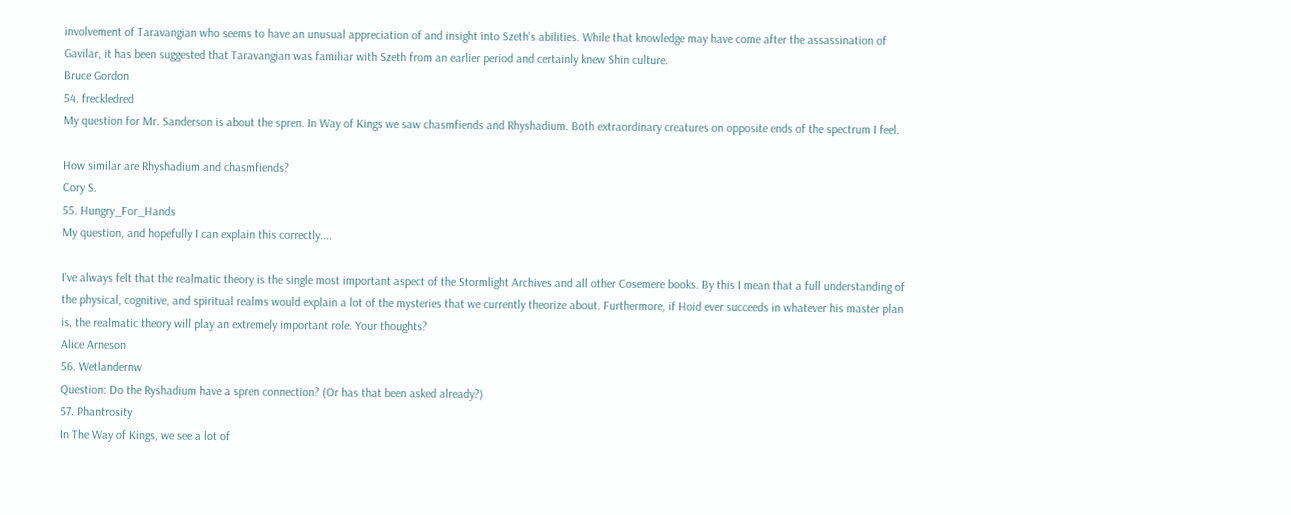involvement of Taravangian who seems to have an unusual appreciation of and insight into Szeth's abilities. While that knowledge may have come after the assassination of Gavilar, it has been suggested that Taravangian was familiar with Szeth from an earlier period and certainly knew Shin culture.
Bruce Gordon
54. freckledred
My question for Mr. Sanderson is about the spren. In Way of Kings we saw chasmfiends and Rhyshadium. Both extraordinary creatures on opposite ends of the spectrum I feel.

How similar are Rhyshadium and chasmfiends?
Cory S.
55. Hungry_For_Hands
My question, and hopefully I can explain this correctly....

I've always felt that the realmatic theory is the single most important aspect of the Stormlight Archives and all other Cosemere books. By this I mean that a full understanding of the physical, cognitive, and spiritual realms would explain a lot of the mysteries that we currently theorize about. Furthermore, if Hoid ever succeeds in whatever his master plan is, the realmatic theory will play an extremely important role. Your thoughts?
Alice Arneson
56. Wetlandernw
Question: Do the Ryshadium have a spren connection? (Or has that been asked already?)
57. Phantrosity
In The Way of Kings, we see a lot of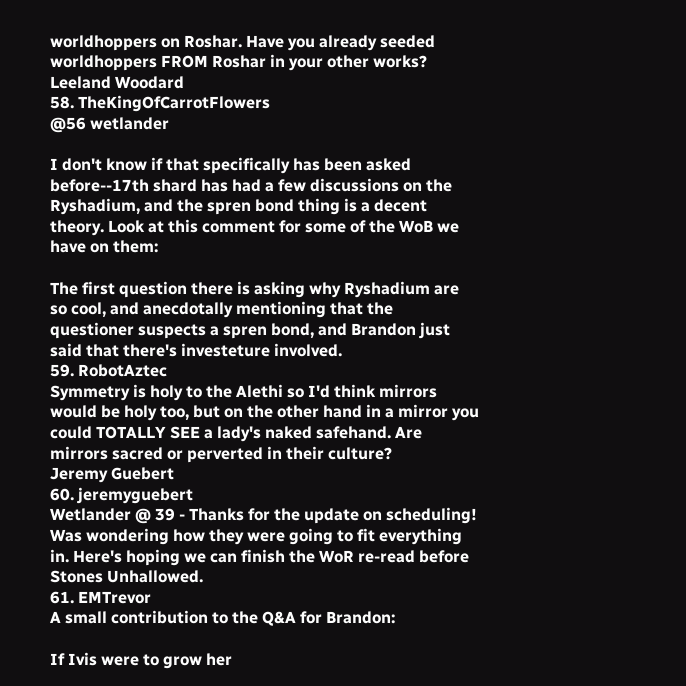worldhoppers on Roshar. Have you already seeded worldhoppers FROM Roshar in your other works?
Leeland Woodard
58. TheKingOfCarrotFlowers
@56 wetlander

I don't know if that specifically has been asked before--17th shard has had a few discussions on the Ryshadium, and the spren bond thing is a decent theory. Look at this comment for some of the WoB we have on them:

The first question there is asking why Ryshadium are so cool, and anecdotally mentioning that the questioner suspects a spren bond, and Brandon just said that there's investeture involved.
59. RobotAztec
Symmetry is holy to the Alethi so I'd think mirrors would be holy too, but on the other hand in a mirror you could TOTALLY SEE a lady's naked safehand. Are mirrors sacred or perverted in their culture?
Jeremy Guebert
60. jeremyguebert
Wetlander @ 39 - Thanks for the update on scheduling! Was wondering how they were going to fit everything in. Here's hoping we can finish the WoR re-read before Stones Unhallowed.
61. EMTrevor
A small contribution to the Q&A for Brandon:

If Ivis were to grow her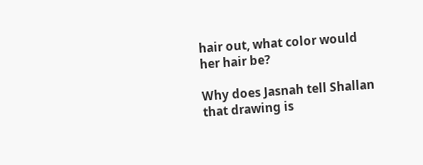hair out, what color would her hair be?

Why does Jasnah tell Shallan that drawing is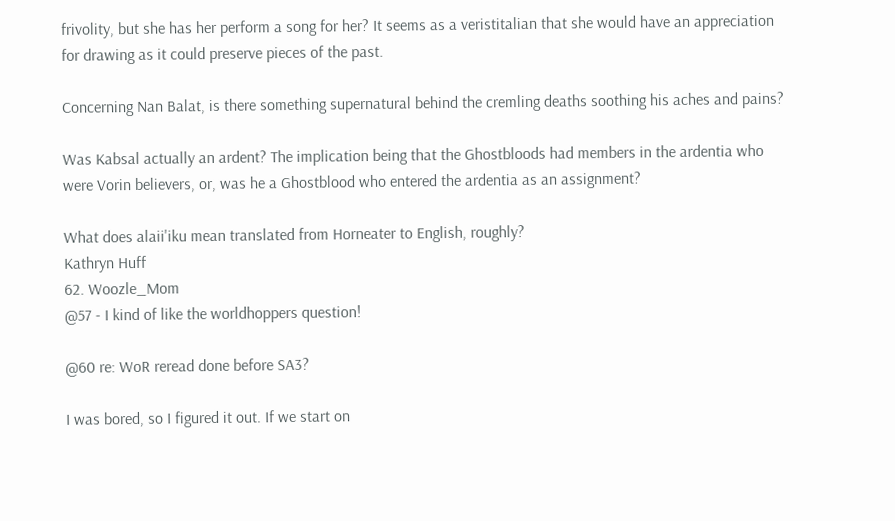frivolity, but she has her perform a song for her? It seems as a veristitalian that she would have an appreciation for drawing as it could preserve pieces of the past.

Concerning Nan Balat, is there something supernatural behind the cremling deaths soothing his aches and pains?

Was Kabsal actually an ardent? The implication being that the Ghostbloods had members in the ardentia who were Vorin believers, or, was he a Ghostblood who entered the ardentia as an assignment?

What does alaii'iku mean translated from Horneater to English, roughly?
Kathryn Huff
62. Woozle_Mom
@57 - I kind of like the worldhoppers question!

@60 re: WoR reread done before SA3?

I was bored, so I figured it out. If we start on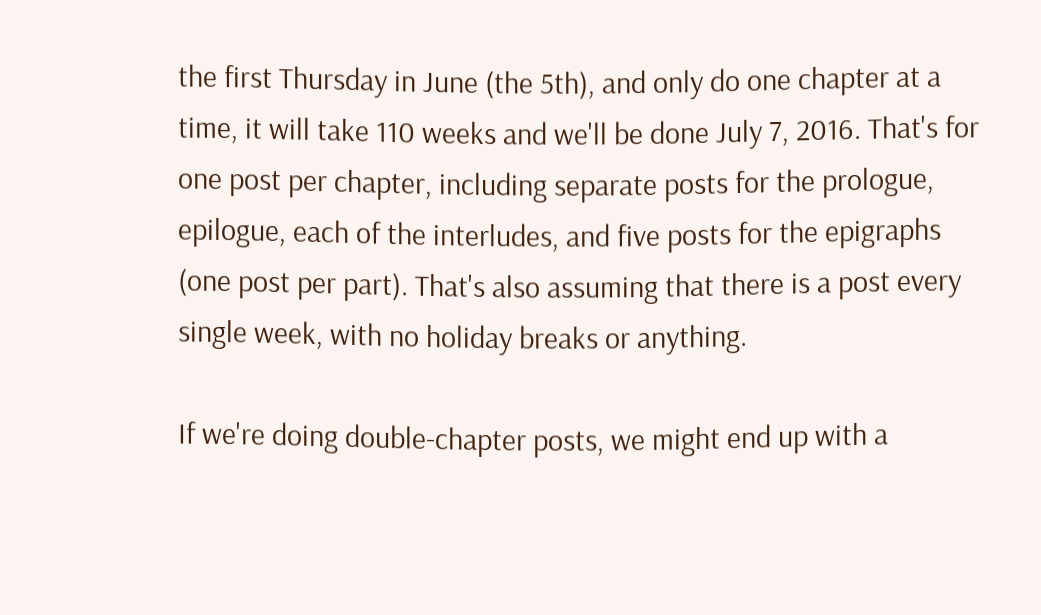the first Thursday in June (the 5th), and only do one chapter at a time, it will take 110 weeks and we'll be done July 7, 2016. That's for one post per chapter, including separate posts for the prologue, epilogue, each of the interludes, and five posts for the epigraphs (one post per part). That's also assuming that there is a post every single week, with no holiday breaks or anything.

If we're doing double-chapter posts, we might end up with a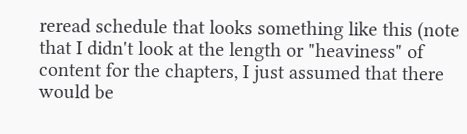reread schedule that looks something like this (note that I didn't look at the length or "heaviness" of content for the chapters, I just assumed that there would be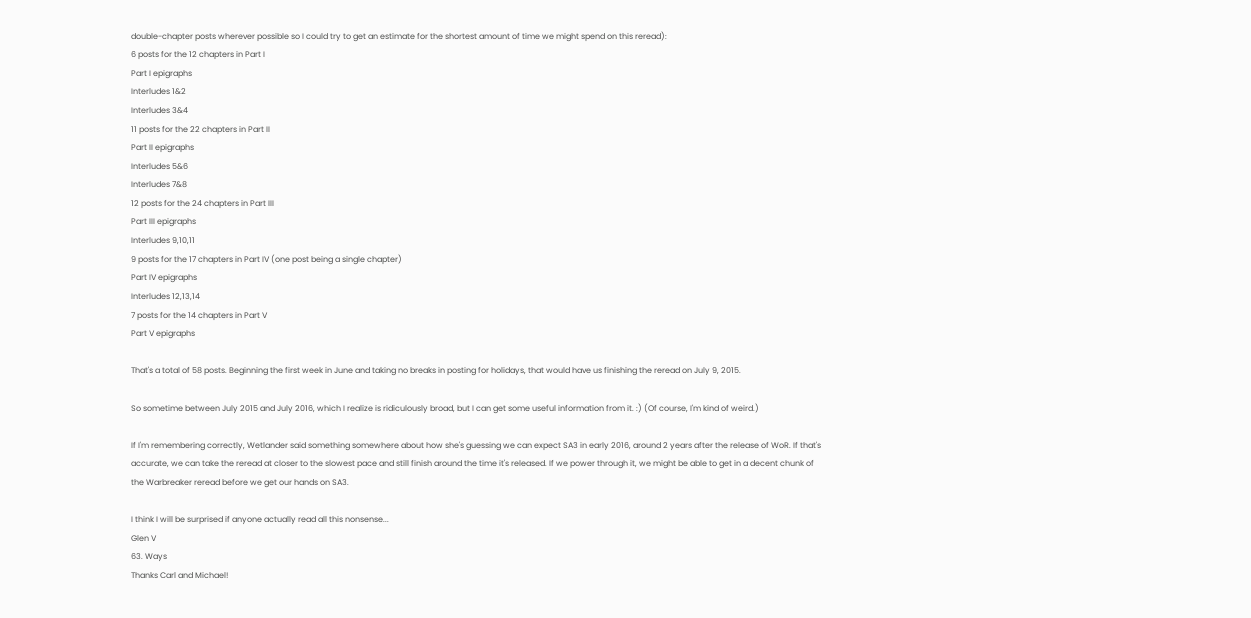double-chapter posts wherever possible so I could try to get an estimate for the shortest amount of time we might spend on this reread):
6 posts for the 12 chapters in Part I
Part I epigraphs
Interludes 1&2
Interludes 3&4
11 posts for the 22 chapters in Part II
Part II epigraphs
Interludes 5&6
Interludes 7&8
12 posts for the 24 chapters in Part III
Part III epigraphs
Interludes 9,10,11
9 posts for the 17 chapters in Part IV (one post being a single chapter)
Part IV epigraphs
Interludes 12,13,14
7 posts for the 14 chapters in Part V
Part V epigraphs

That's a total of 58 posts. Beginning the first week in June and taking no breaks in posting for holidays, that would have us finishing the reread on July 9, 2015.

So sometime between July 2015 and July 2016, which I realize is ridiculously broad, but I can get some useful information from it. :) (Of course, I'm kind of weird.)

If I'm remembering correctly, Wetlander said something somewhere about how she's guessing we can expect SA3 in early 2016, around 2 years after the release of WoR. If that's accurate, we can take the reread at closer to the slowest pace and still finish around the time it's released. If we power through it, we might be able to get in a decent chunk of the Warbreaker reread before we get our hands on SA3.

I think I will be surprised if anyone actually read all this nonsense...
Glen V
63. Ways
Thanks Carl and Michael!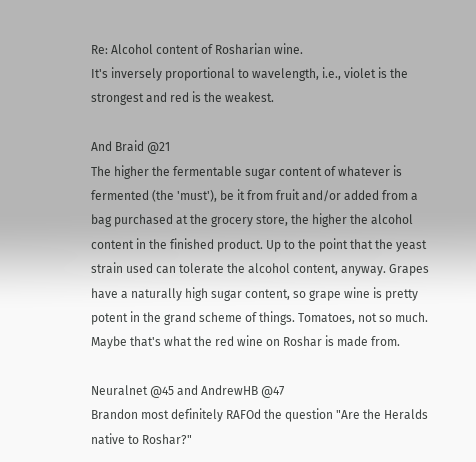Re: Alcohol content of Rosharian wine.
It's inversely proportional to wavelength, i.e., violet is the strongest and red is the weakest.

And Braid @21
The higher the fermentable sugar content of whatever is fermented (the 'must'), be it from fruit and/or added from a bag purchased at the grocery store, the higher the alcohol content in the finished product. Up to the point that the yeast strain used can tolerate the alcohol content, anyway. Grapes have a naturally high sugar content, so grape wine is pretty potent in the grand scheme of things. Tomatoes, not so much. Maybe that's what the red wine on Roshar is made from.

Neuralnet @45 and AndrewHB @47
Brandon most definitely RAFOd the question "Are the Heralds native to Roshar?"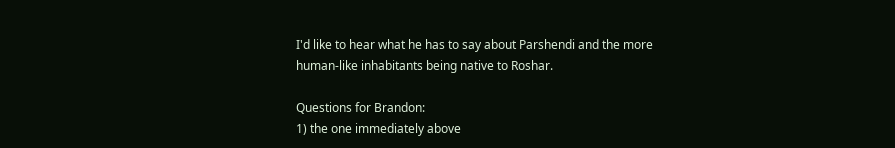I'd like to hear what he has to say about Parshendi and the more human-like inhabitants being native to Roshar.

Questions for Brandon:
1) the one immediately above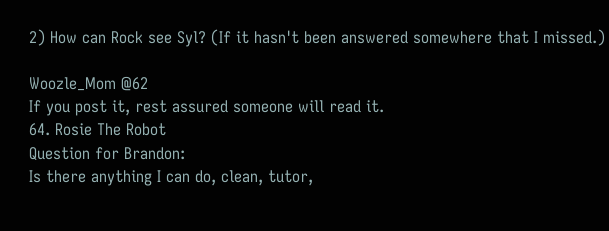2) How can Rock see Syl? (If it hasn't been answered somewhere that I missed.)

Woozle_Mom @62
If you post it, rest assured someone will read it.
64. Rosie The Robot
Question for Brandon:
Is there anything I can do, clean, tutor,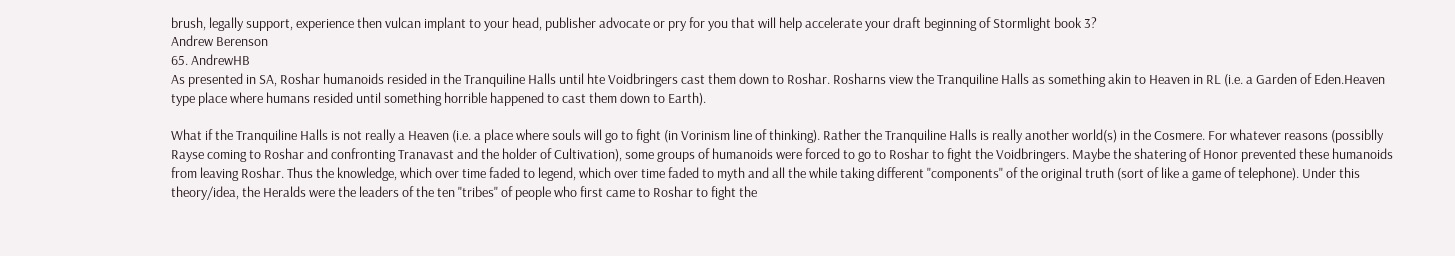brush, legally support, experience then vulcan implant to your head, publisher advocate or pry for you that will help accelerate your draft beginning of Stormlight book 3?
Andrew Berenson
65. AndrewHB
As presented in SA, Roshar humanoids resided in the Tranquiline Halls until hte Voidbringers cast them down to Roshar. Rosharns view the Tranquiline Halls as something akin to Heaven in RL (i.e. a Garden of Eden.Heaven type place where humans resided until something horrible happened to cast them down to Earth).

What if the Tranquiline Halls is not really a Heaven (i.e. a place where souls will go to fight (in Vorinism line of thinking). Rather the Tranquiline Halls is really another world(s) in the Cosmere. For whatever reasons (possiblly Rayse coming to Roshar and confronting Tranavast and the holder of Cultivation), some groups of humanoids were forced to go to Roshar to fight the Voidbringers. Maybe the shatering of Honor prevented these humanoids from leaving Roshar. Thus the knowledge, which over time faded to legend, which over time faded to myth and all the while taking different "components" of the original truth (sort of like a game of telephone). Under this theory/idea, the Heralds were the leaders of the ten "tribes" of people who first came to Roshar to fight the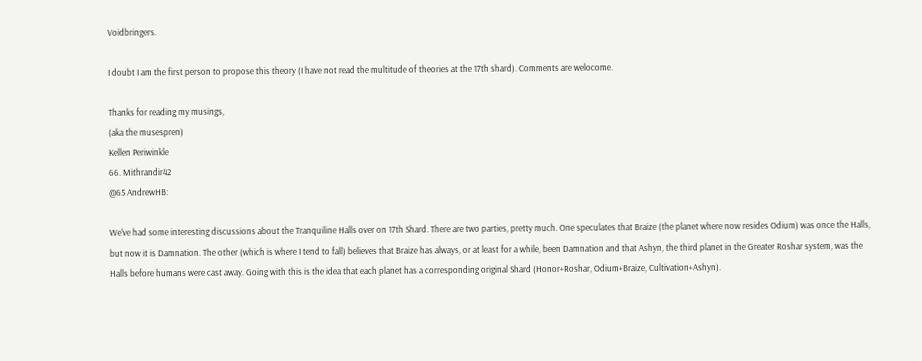Voidbringers.

I doubt I am the first person to propose this theory (I have not read the multitude of theories at the 17th shard). Comments are welocome.

Thanks for reading my musings,
(aka the musespren)
Kellen Periwinkle
66. Mithrandir42
@65 AndrewHB:

We've had some interesting discussions about the Tranquiline Halls over on 17th Shard. There are two parties, pretty much. One speculates that Braize (the planet where now resides Odium) was once the Halls, but now it is Damnation. The other (which is where I tend to fall) believes that Braize has always, or at least for a while, been Damnation and that Ashyn, the third planet in the Greater Roshar system, was the Halls before humans were cast away. Going with this is the idea that each planet has a corresponding original Shard (Honor+Roshar, Odium+Braize, Cultivation+Ashyn).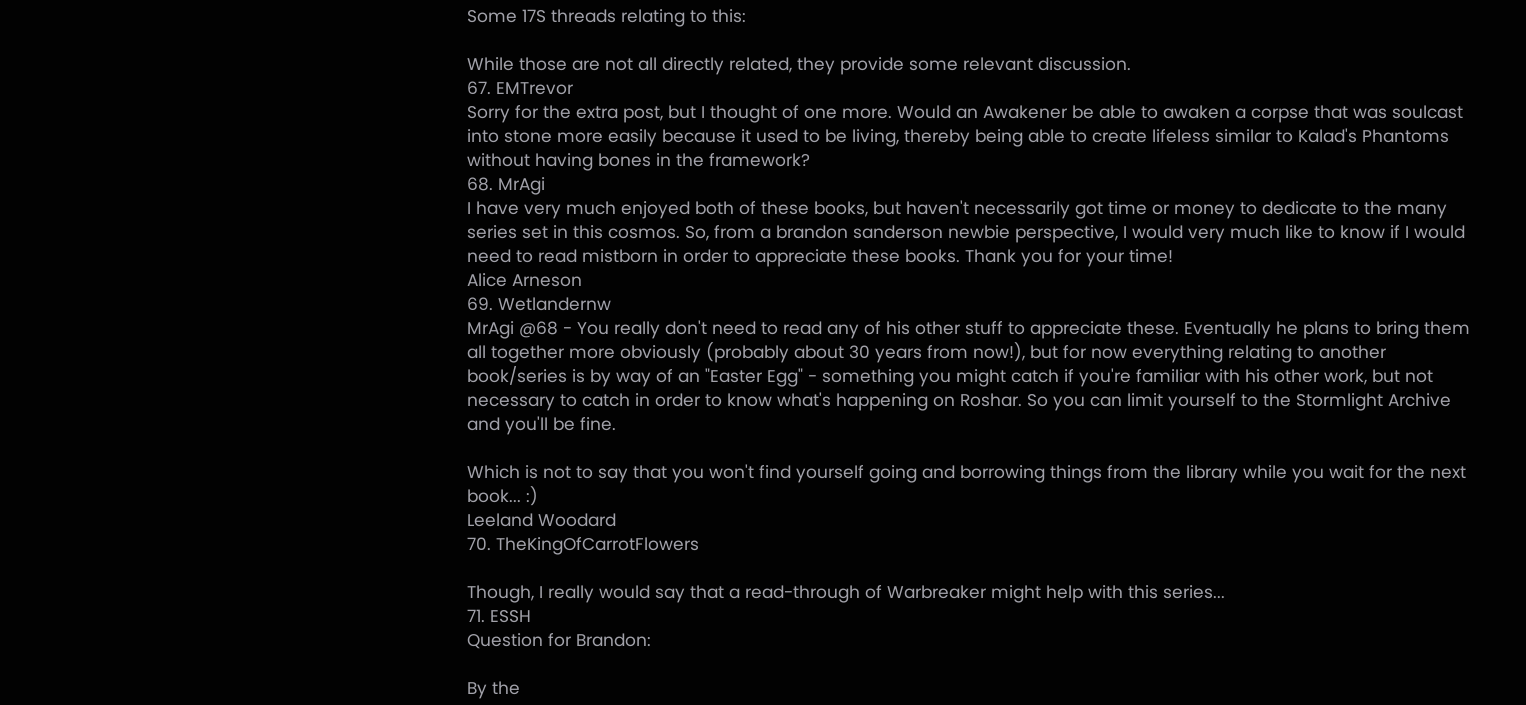Some 17S threads relating to this:

While those are not all directly related, they provide some relevant discussion.
67. EMTrevor
Sorry for the extra post, but I thought of one more. Would an Awakener be able to awaken a corpse that was soulcast into stone more easily because it used to be living, thereby being able to create lifeless similar to Kalad's Phantoms without having bones in the framework?
68. MrAgi
I have very much enjoyed both of these books, but haven't necessarily got time or money to dedicate to the many series set in this cosmos. So, from a brandon sanderson newbie perspective, I would very much like to know if I would need to read mistborn in order to appreciate these books. Thank you for your time!
Alice Arneson
69. Wetlandernw
MrAgi @68 - You really don't need to read any of his other stuff to appreciate these. Eventually he plans to bring them all together more obviously (probably about 30 years from now!), but for now everything relating to another book/series is by way of an "Easter Egg" - something you might catch if you're familiar with his other work, but not necessary to catch in order to know what's happening on Roshar. So you can limit yourself to the Stormlight Archive and you'll be fine.

Which is not to say that you won't find yourself going and borrowing things from the library while you wait for the next book... :)
Leeland Woodard
70. TheKingOfCarrotFlowers

Though, I really would say that a read-through of Warbreaker might help with this series...
71. ESSH
Question for Brandon:

By the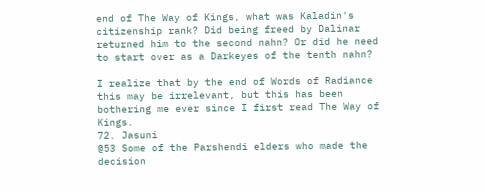end of The Way of Kings, what was Kaladin's citizenship rank? Did being freed by Dalinar returned him to the second nahn? Or did he need to start over as a Darkeyes of the tenth nahn?

I realize that by the end of Words of Radiance this may be irrelevant, but this has been bothering me ever since I first read The Way of Kings.
72. Jasuni
@53 Some of the Parshendi elders who made the decision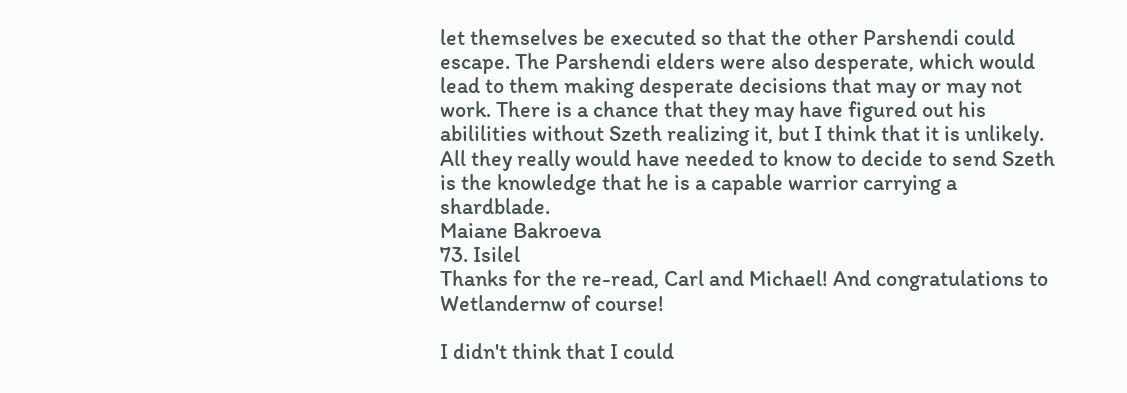let themselves be executed so that the other Parshendi could escape. The Parshendi elders were also desperate, which would lead to them making desperate decisions that may or may not work. There is a chance that they may have figured out his abililities without Szeth realizing it, but I think that it is unlikely. All they really would have needed to know to decide to send Szeth is the knowledge that he is a capable warrior carrying a shardblade.
Maiane Bakroeva
73. Isilel
Thanks for the re-read, Carl and Michael! And congratulations to Wetlandernw of course!

I didn't think that I could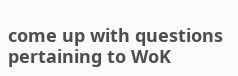come up with questions pertaining to WoK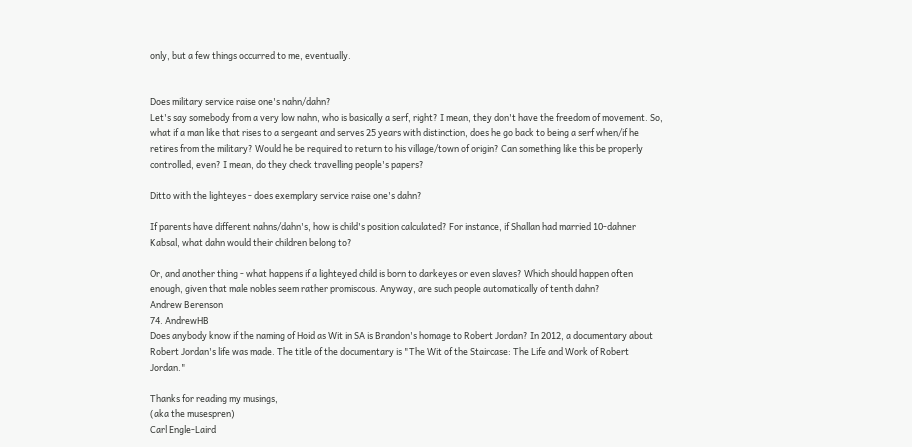only, but a few things occurred to me, eventually.


Does military service raise one's nahn/dahn?
Let's say somebody from a very low nahn, who is basically a serf, right? I mean, they don't have the freedom of movement. So, what if a man like that rises to a sergeant and serves 25 years with distinction, does he go back to being a serf when/if he retires from the military? Would he be required to return to his village/town of origin? Can something like this be properly controlled, even? I mean, do they check travelling people's papers?

Ditto with the lighteyes - does exemplary service raise one's dahn?

If parents have different nahns/dahn's, how is child's position calculated? For instance, if Shallan had married 10-dahner Kabsal, what dahn would their children belong to?

Or, and another thing - what happens if a lighteyed child is born to darkeyes or even slaves? Which should happen often enough, given that male nobles seem rather promiscous. Anyway, are such people automatically of tenth dahn?
Andrew Berenson
74. AndrewHB
Does anybody know if the naming of Hoid as Wit in SA is Brandon's homage to Robert Jordan? In 2012, a documentary about Robert Jordan's life was made. The title of the documentary is "The Wit of the Staircase: The Life and Work of Robert Jordan."

Thanks for reading my musings,
(aka the musespren)
Carl Engle-Laird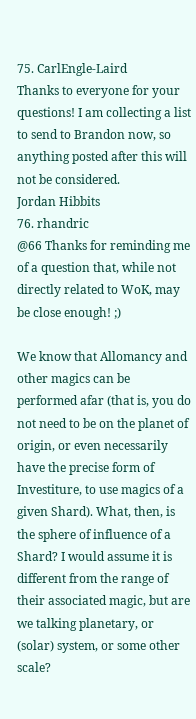75. CarlEngle-Laird
Thanks to everyone for your questions! I am collecting a list to send to Brandon now, so anything posted after this will not be considered.
Jordan Hibbits
76. rhandric
@66 Thanks for reminding me of a question that, while not directly related to WoK, may be close enough! ;)

We know that Allomancy and other magics can be performed afar (that is, you do not need to be on the planet of origin, or even necessarily have the precise form of Investiture, to use magics of a given Shard). What, then, is the sphere of influence of a Shard? I would assume it is different from the range of their associated magic, but are we talking planetary, or (solar) system, or some other scale?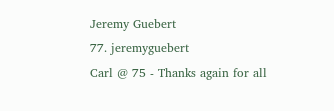Jeremy Guebert
77. jeremyguebert
Carl @ 75 - Thanks again for all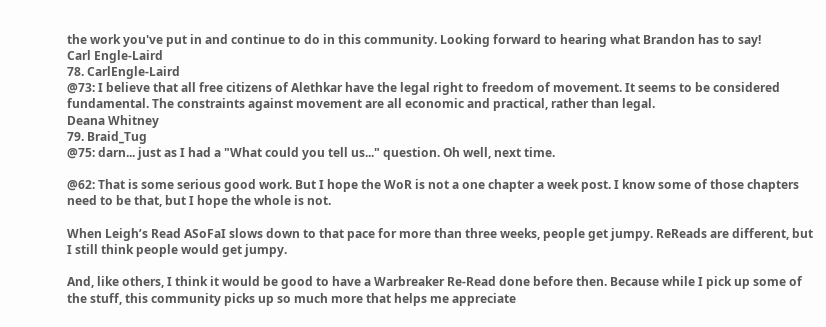the work you've put in and continue to do in this community. Looking forward to hearing what Brandon has to say!
Carl Engle-Laird
78. CarlEngle-Laird
@73: I believe that all free citizens of Alethkar have the legal right to freedom of movement. It seems to be considered fundamental. The constraints against movement are all economic and practical, rather than legal.
Deana Whitney
79. Braid_Tug
@75: darn... just as I had a "What could you tell us..." question. Oh well, next time.

@62: That is some serious good work. But I hope the WoR is not a one chapter a week post. I know some of those chapters need to be that, but I hope the whole is not.

When Leigh’s Read ASoFaI slows down to that pace for more than three weeks, people get jumpy. ReReads are different, but I still think people would get jumpy.

And, like others, I think it would be good to have a Warbreaker Re-Read done before then. Because while I pick up some of the stuff, this community picks up so much more that helps me appreciate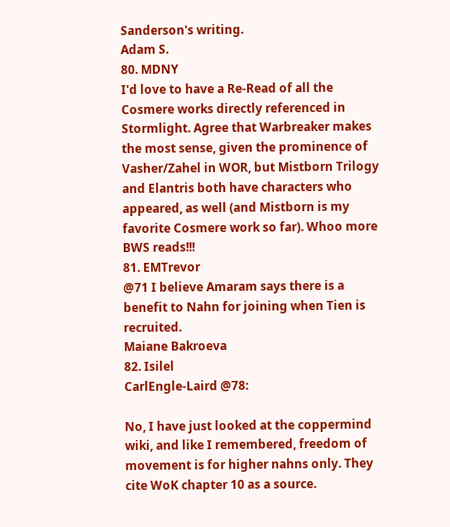Sanderson's writing.
Adam S.
80. MDNY
I'd love to have a Re-Read of all the Cosmere works directly referenced in Stormlight. Agree that Warbreaker makes the most sense, given the prominence of Vasher/Zahel in WOR, but Mistborn Trilogy and Elantris both have characters who appeared, as well (and Mistborn is my favorite Cosmere work so far). Whoo more BWS reads!!!
81. EMTrevor
@71 I believe Amaram says there is a benefit to Nahn for joining when Tien is recruited.
Maiane Bakroeva
82. Isilel
CarlEngle-Laird @78:

No, I have just looked at the coppermind wiki, and like I remembered, freedom of movement is for higher nahns only. They cite WoK chapter 10 as a source.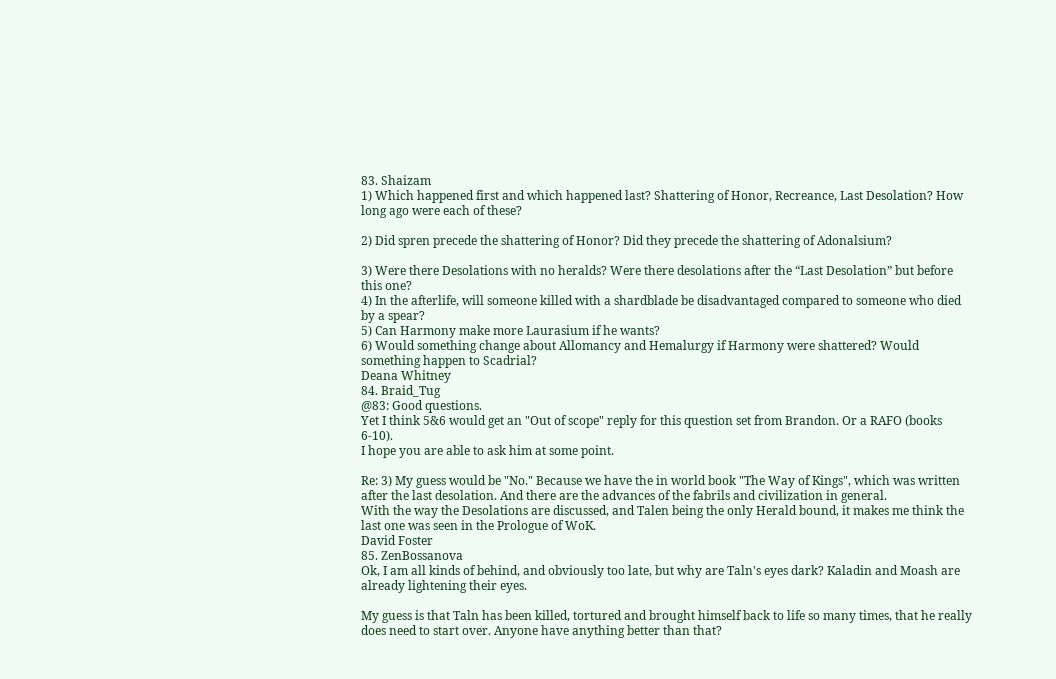83. Shaizam
1) Which happened first and which happened last? Shattering of Honor, Recreance, Last Desolation? How long ago were each of these?

2) Did spren precede the shattering of Honor? Did they precede the shattering of Adonalsium?

3) Were there Desolations with no heralds? Were there desolations after the “Last Desolation” but before this one?
4) In the afterlife, will someone killed with a shardblade be disadvantaged compared to someone who died by a spear?
5) Can Harmony make more Laurasium if he wants?
6) Would something change about Allomancy and Hemalurgy if Harmony were shattered? Would something happen to Scadrial?
Deana Whitney
84. Braid_Tug
@83: Good questions.
Yet I think 5&6 would get an "Out of scope" reply for this question set from Brandon. Or a RAFO (books 6-10).
I hope you are able to ask him at some point.

Re: 3) My guess would be "No." Because we have the in world book "The Way of Kings", which was written after the last desolation. And there are the advances of the fabrils and civilization in general.
With the way the Desolations are discussed, and Talen being the only Herald bound, it makes me think the last one was seen in the Prologue of WoK.
David Foster
85. ZenBossanova
Ok, I am all kinds of behind, and obviously too late, but why are Taln's eyes dark? Kaladin and Moash are already lightening their eyes.

My guess is that Taln has been killed, tortured and brought himself back to life so many times, that he really does need to start over. Anyone have anything better than that?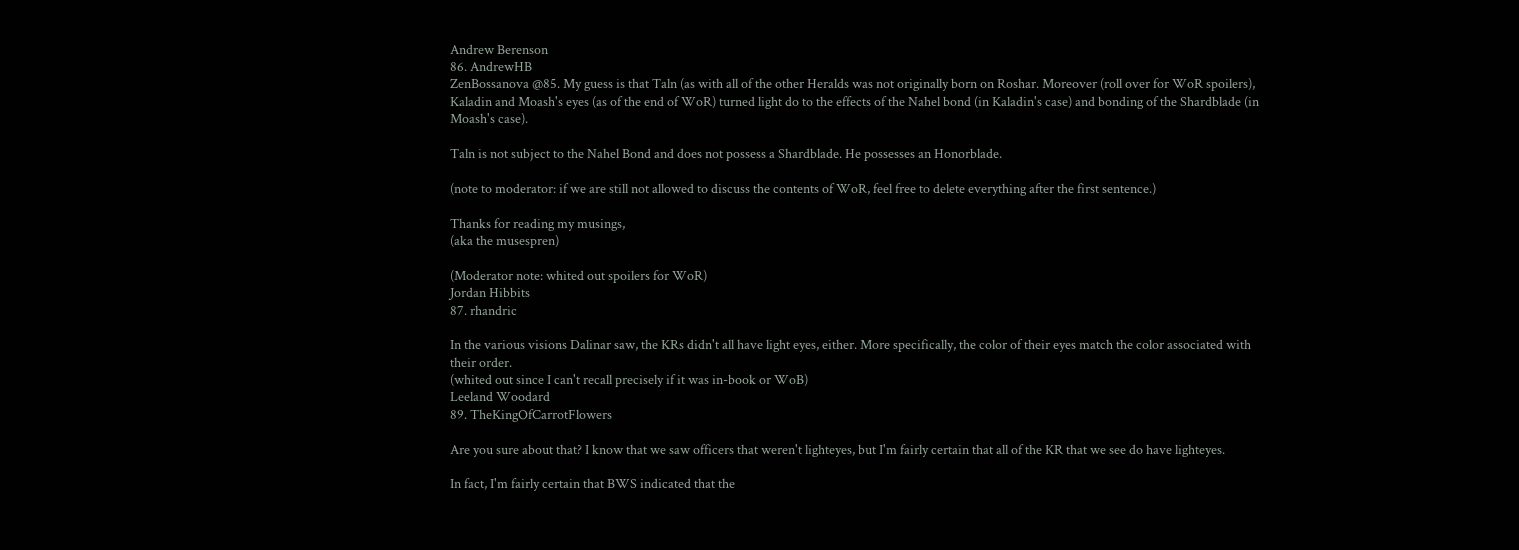Andrew Berenson
86. AndrewHB
ZenBossanova @85. My guess is that Taln (as with all of the other Heralds was not originally born on Roshar. Moreover (roll over for WoR spoilers), Kaladin and Moash's eyes (as of the end of WoR) turned light do to the effects of the Nahel bond (in Kaladin's case) and bonding of the Shardblade (in Moash's case).

Taln is not subject to the Nahel Bond and does not possess a Shardblade. He possesses an Honorblade.

(note to moderator: if we are still not allowed to discuss the contents of WoR, feel free to delete everything after the first sentence.)

Thanks for reading my musings,
(aka the musespren)

(Moderator note: whited out spoilers for WoR)
Jordan Hibbits
87. rhandric

In the various visions Dalinar saw, the KRs didn't all have light eyes, either. More specifically, the color of their eyes match the color associated with their order.
(whited out since I can't recall precisely if it was in-book or WoB)
Leeland Woodard
89. TheKingOfCarrotFlowers

Are you sure about that? I know that we saw officers that weren't lighteyes, but I'm fairly certain that all of the KR that we see do have lighteyes.

In fact, I'm fairly certain that BWS indicated that the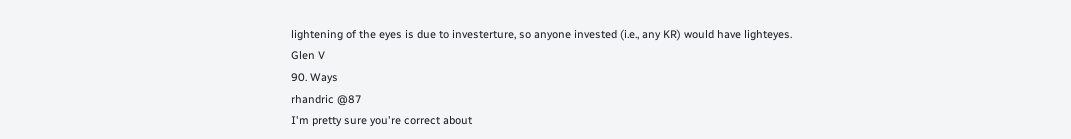lightening of the eyes is due to investerture, so anyone invested (i.e., any KR) would have lighteyes.
Glen V
90. Ways
rhandric @87
I'm pretty sure you're correct about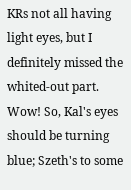KRs not all having light eyes, but I definitely missed the whited-out part. Wow! So, Kal's eyes should be turning blue; Szeth's to some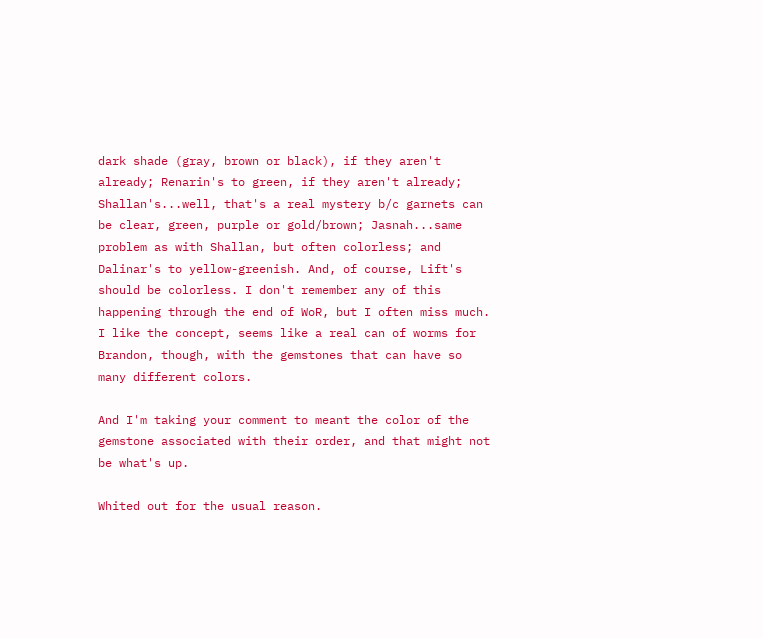dark shade (gray, brown or black), if they aren't already; Renarin's to green, if they aren't already; Shallan's...well, that's a real mystery b/c garnets can be clear, green, purple or gold/brown; Jasnah...same problem as with Shallan, but often colorless; and Dalinar's to yellow-greenish. And, of course, Lift's should be colorless. I don't remember any of this happening through the end of WoR, but I often miss much. I like the concept, seems like a real can of worms for Brandon, though, with the gemstones that can have so many different colors.

And I'm taking your comment to meant the color of the gemstone associated with their order, and that might not be what's up.

Whited out for the usual reason.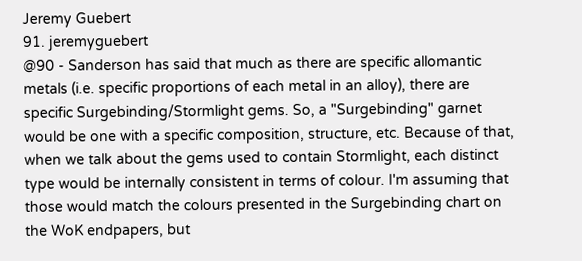Jeremy Guebert
91. jeremyguebert
@90 - Sanderson has said that much as there are specific allomantic metals (i.e. specific proportions of each metal in an alloy), there are specific Surgebinding/Stormlight gems. So, a "Surgebinding" garnet would be one with a specific composition, structure, etc. Because of that, when we talk about the gems used to contain Stormlight, each distinct type would be internally consistent in terms of colour. I'm assuming that those would match the colours presented in the Surgebinding chart on the WoK endpapers, but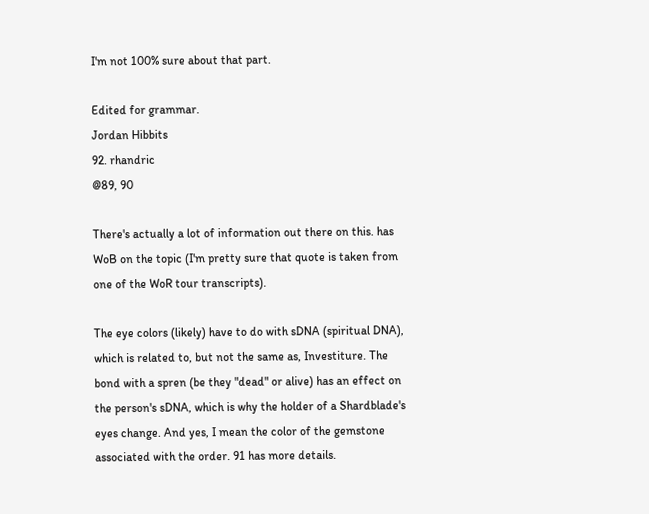I'm not 100% sure about that part.

Edited for grammar.
Jordan Hibbits
92. rhandric
@89, 90

There's actually a lot of information out there on this. has WoB on the topic (I'm pretty sure that quote is taken from one of the WoR tour transcripts).

The eye colors (likely) have to do with sDNA (spiritual DNA), which is related to, but not the same as, Investiture. The bond with a spren (be they "dead" or alive) has an effect on the person's sDNA, which is why the holder of a Shardblade's eyes change. And yes, I mean the color of the gemstone associated with the order. 91 has more details.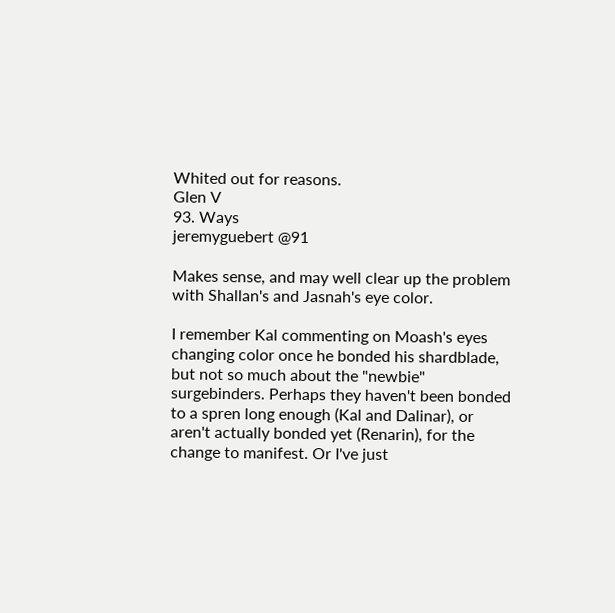Whited out for reasons.
Glen V
93. Ways
jeremyguebert @91

Makes sense, and may well clear up the problem with Shallan's and Jasnah's eye color.

I remember Kal commenting on Moash's eyes changing color once he bonded his shardblade, but not so much about the "newbie" surgebinders. Perhaps they haven't been bonded to a spren long enough (Kal and Dalinar), or aren't actually bonded yet (Renarin), for the change to manifest. Or I've just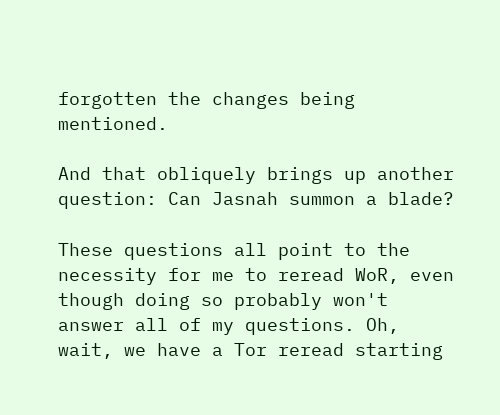forgotten the changes being mentioned.

And that obliquely brings up another question: Can Jasnah summon a blade?

These questions all point to the necessity for me to reread WoR, even though doing so probably won't answer all of my questions. Oh, wait, we have a Tor reread starting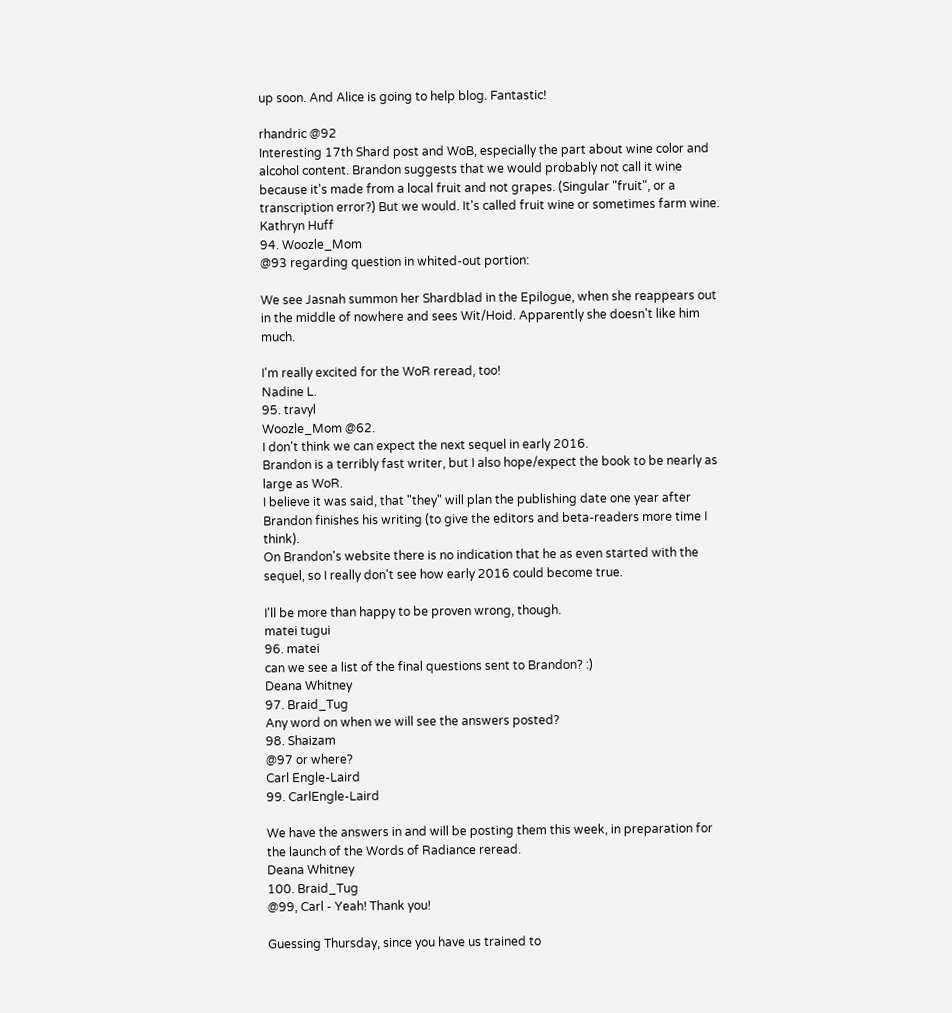up soon. And Alice is going to help blog. Fantastic!

rhandric @92
Interesting 17th Shard post and WoB, especially the part about wine color and alcohol content. Brandon suggests that we would probably not call it wine because it's made from a local fruit and not grapes. (Singular "fruit", or a transcription error?) But we would. It's called fruit wine or sometimes farm wine.
Kathryn Huff
94. Woozle_Mom
@93 regarding question in whited-out portion:

We see Jasnah summon her Shardblad in the Epilogue, when she reappears out in the middle of nowhere and sees Wit/Hoid. Apparently she doesn't like him much.

I'm really excited for the WoR reread, too!
Nadine L.
95. travyl
Woozle_Mom @62.
I don't think we can expect the next sequel in early 2016.
Brandon is a terribly fast writer, but I also hope/expect the book to be nearly as large as WoR.
I believe it was said, that "they" will plan the publishing date one year after Brandon finishes his writing (to give the editors and beta-readers more time I think).
On Brandon's website there is no indication that he as even started with the sequel, so I really don't see how early 2016 could become true.

I'll be more than happy to be proven wrong, though.
matei tugui
96. matei
can we see a list of the final questions sent to Brandon? :)
Deana Whitney
97. Braid_Tug
Any word on when we will see the answers posted?
98. Shaizam
@97 or where?
Carl Engle-Laird
99. CarlEngle-Laird

We have the answers in and will be posting them this week, in preparation for the launch of the Words of Radiance reread.
Deana Whitney
100. Braid_Tug
@99, Carl - Yeah! Thank you!

Guessing Thursday, since you have us trained to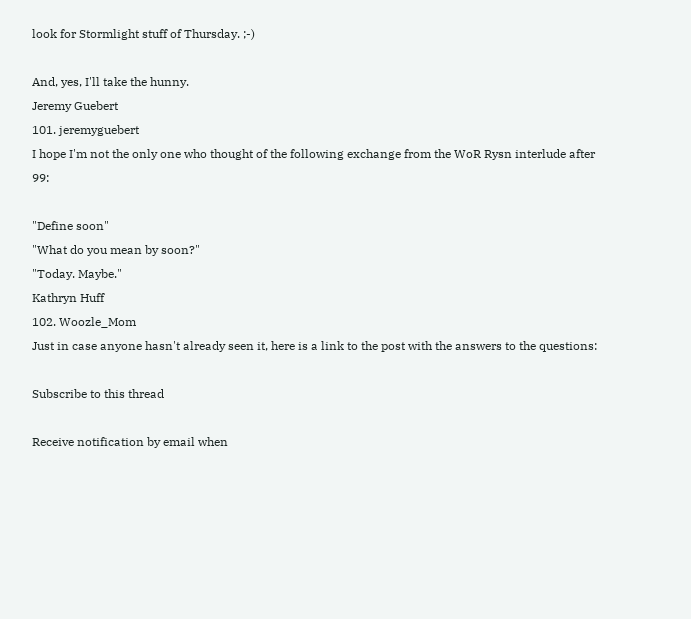look for Stormlight stuff of Thursday. ;-)

And, yes, I'll take the hunny.
Jeremy Guebert
101. jeremyguebert
I hope I'm not the only one who thought of the following exchange from the WoR Rysn interlude after 99:

"Define soon"
"What do you mean by soon?"
"Today. Maybe."
Kathryn Huff
102. Woozle_Mom
Just in case anyone hasn't already seen it, here is a link to the post with the answers to the questions:

Subscribe to this thread

Receive notification by email when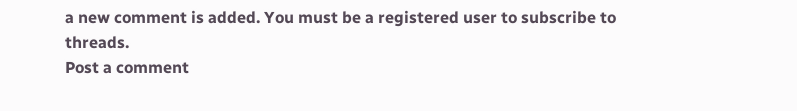a new comment is added. You must be a registered user to subscribe to threads.
Post a comment